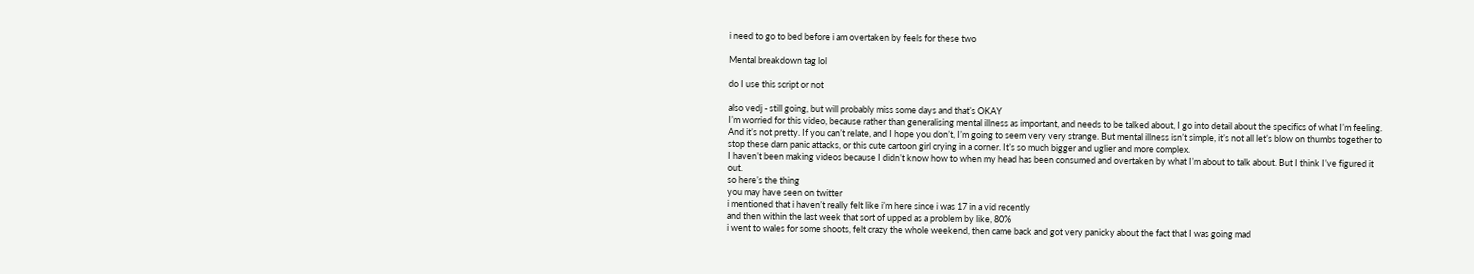i need to go to bed before i am overtaken by feels for these two

Mental breakdown tag lol

do I use this script or not

also vedj - still going, but will probably miss some days and that’s OKAY
I’m worried for this video, because rather than generalising mental illness as important, and needs to be talked about, I go into detail about the specifics of what I’m feeling. And it’s not pretty. If you can’t relate, and I hope you don’t, I’m going to seem very very strange. But mental illness isn’t simple, it’s not all let’s blow on thumbs together to stop these darn panic attacks, or this cute cartoon girl crying in a corner. It’s so much bigger and uglier and more complex.
I haven’t been making videos because I didn’t know how to when my head has been consumed and overtaken by what I’m about to talk about. But I think I’ve figured it out.
so here’s the thing
you may have seen on twitter
i mentioned that i haven’t really felt like i’m here since i was 17 in a vid recently
and then within the last week that sort of upped as a problem by like, 80%
i went to wales for some shoots, felt crazy the whole weekend, then came back and got very panicky about the fact that I was going mad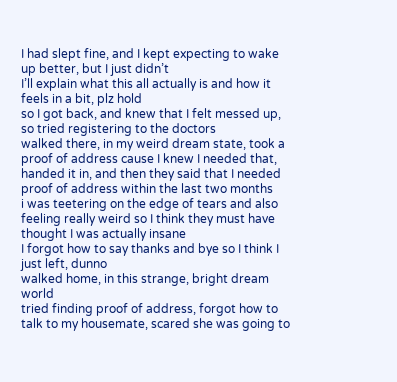I had slept fine, and I kept expecting to wake up better, but I just didn’t
I’ll explain what this all actually is and how it feels in a bit, plz hold
so I got back, and knew that I felt messed up, so tried registering to the doctors
walked there, in my weird dream state, took a proof of address cause I knew I needed that, handed it in, and then they said that I needed proof of address within the last two months
i was teetering on the edge of tears and also feeling really weird so I think they must have thought I was actually insane
I forgot how to say thanks and bye so I think I just left, dunno
walked home, in this strange, bright dream world
tried finding proof of address, forgot how to talk to my housemate, scared she was going to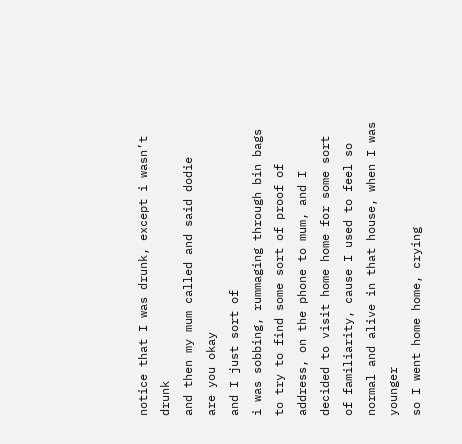notice that I was drunk, except i wasn’t drunk
and then my mum called and said dodie
are you okay
and I just sort of
i was sobbing, rummaging through bin bags to try to find some sort of proof of address, on the phone to mum, and I decided to visit home home for some sort of familiarity, cause I used to feel so normal and alive in that house, when I was younger
so I went home home, crying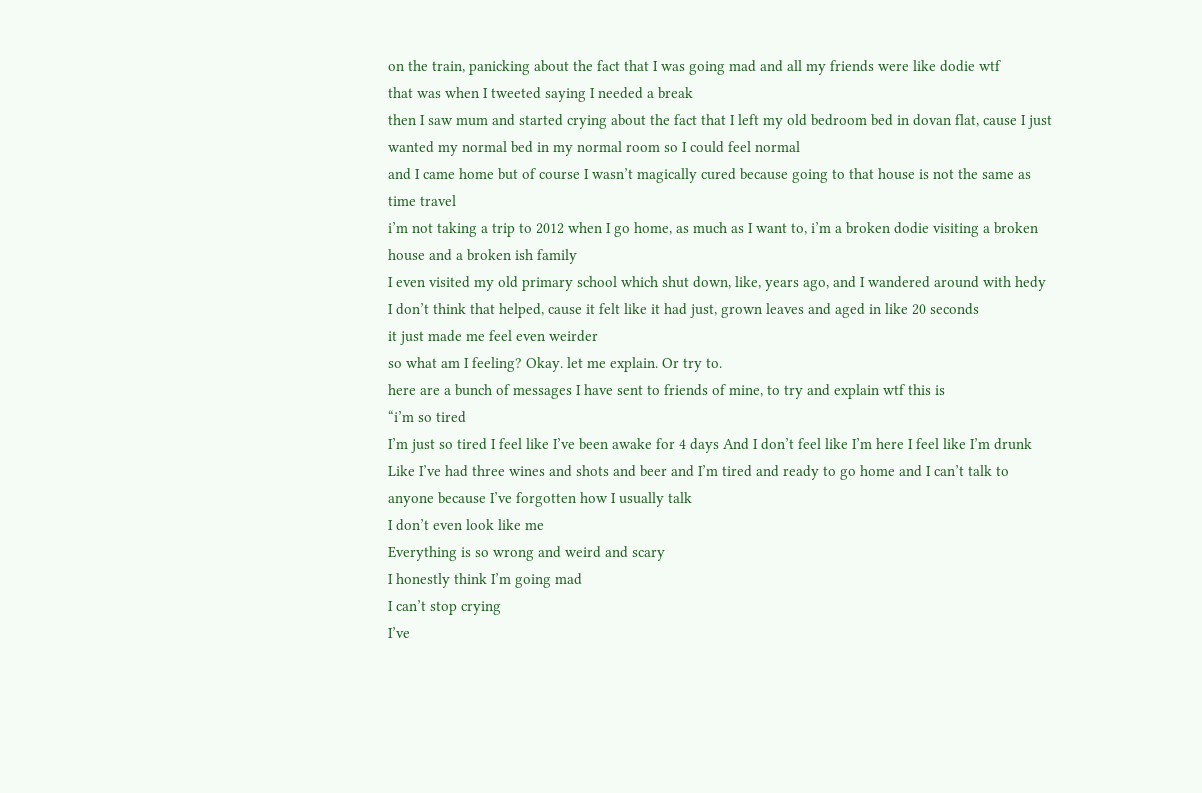on the train, panicking about the fact that I was going mad and all my friends were like dodie wtf
that was when I tweeted saying I needed a break
then I saw mum and started crying about the fact that I left my old bedroom bed in dovan flat, cause I just wanted my normal bed in my normal room so I could feel normal
and I came home but of course I wasn’t magically cured because going to that house is not the same as time travel
i’m not taking a trip to 2012 when I go home, as much as I want to, i’m a broken dodie visiting a broken house and a broken ish family
I even visited my old primary school which shut down, like, years ago, and I wandered around with hedy
I don’t think that helped, cause it felt like it had just, grown leaves and aged in like 20 seconds
it just made me feel even weirder
so what am I feeling? Okay. let me explain. Or try to.
here are a bunch of messages I have sent to friends of mine, to try and explain wtf this is
“i’m so tired
I’m just so tired I feel like I’ve been awake for 4 days And I don’t feel like I’m here I feel like I’m drunk Like I’ve had three wines and shots and beer and I’m tired and ready to go home and I can’t talk to anyone because I’ve forgotten how I usually talk
I don’t even look like me
Everything is so wrong and weird and scary
I honestly think I’m going mad
I can’t stop crying
I’ve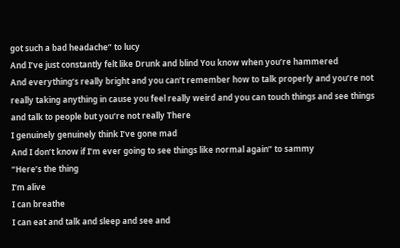got such a bad headache” to lucy
And I’ve just constantly felt like Drunk and blind You know when you’re hammered
And everything’s really bright and you can’t remember how to talk properly and you’re not really taking anything in cause you feel really weird and you can touch things and see things and talk to people but you’re not really There
I genuinely genuinely think I’ve gone mad
And I don’t know if I’m ever going to see things like normal again” to sammy
“Here’s the thing
I’m alive
I can breathe
I can eat and talk and sleep and see and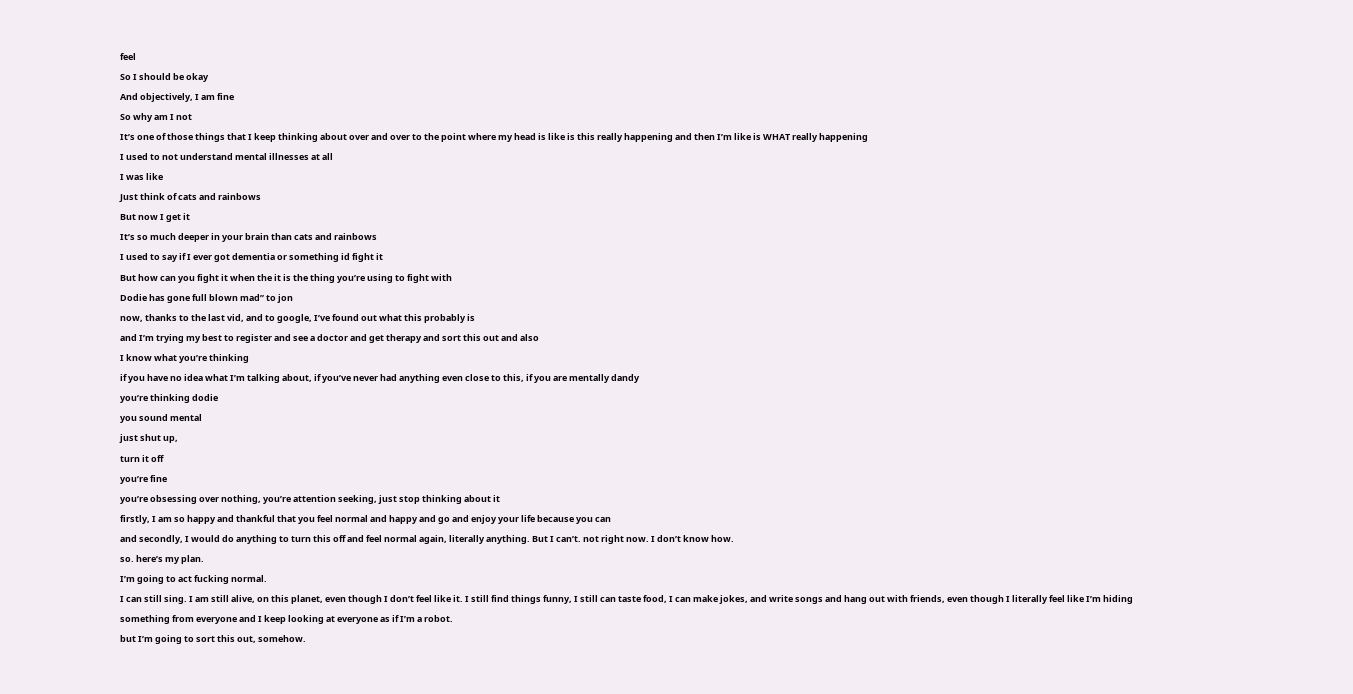feel
So I should be okay
And objectively, I am fine
So why am I not
It’s one of those things that I keep thinking about over and over to the point where my head is like is this really happening and then I’m like is WHAT really happening
I used to not understand mental illnesses at all
I was like
Just think of cats and rainbows
But now I get it
It’s so much deeper in your brain than cats and rainbows
I used to say if I ever got dementia or something id fight it
But how can you fight it when the it is the thing you’re using to fight with
Dodie has gone full blown mad” to jon
now, thanks to the last vid, and to google, I’ve found out what this probably is
and I’m trying my best to register and see a doctor and get therapy and sort this out and also
I know what you’re thinking
if you have no idea what I’m talking about, if you’ve never had anything even close to this, if you are mentally dandy
you’re thinking dodie
you sound mental
just shut up,
turn it off
you’re fine
you’re obsessing over nothing, you’re attention seeking, just stop thinking about it
firstly, I am so happy and thankful that you feel normal and happy and go and enjoy your life because you can
and secondly, I would do anything to turn this off and feel normal again, literally anything. But I can’t. not right now. I don’t know how.
so. here’s my plan.
I’m going to act fucking normal.
I can still sing. I am still alive, on this planet, even though I don’t feel like it. I still find things funny, I still can taste food, I can make jokes, and write songs and hang out with friends, even though I literally feel like I’m hiding something from everyone and I keep looking at everyone as if I’m a robot.
but I’m going to sort this out, somehow.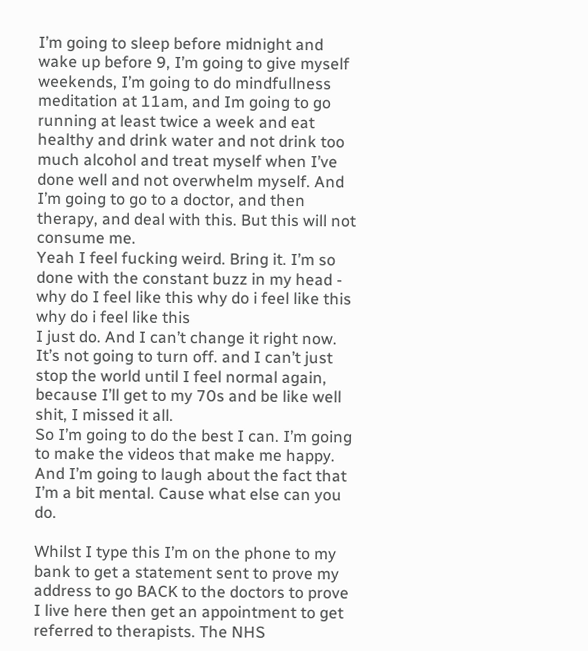I’m going to sleep before midnight and wake up before 9, I’m going to give myself weekends, I’m going to do mindfullness meditation at 11am, and Im going to go running at least twice a week and eat healthy and drink water and not drink too much alcohol and treat myself when I’ve done well and not overwhelm myself. And I’m going to go to a doctor, and then therapy, and deal with this. But this will not consume me.
Yeah I feel fucking weird. Bring it. I’m so done with the constant buzz in my head - why do I feel like this why do i feel like this why do i feel like this
I just do. And I can’t change it right now. It’s not going to turn off. and I can’t just stop the world until I feel normal again, because I’ll get to my 70s and be like well shit, I missed it all.
So I’m going to do the best I can. I’m going to make the videos that make me happy. And I’m going to laugh about the fact that I’m a bit mental. Cause what else can you do.

Whilst I type this I’m on the phone to my bank to get a statement sent to prove my address to go BACK to the doctors to prove I live here then get an appointment to get referred to therapists. The NHS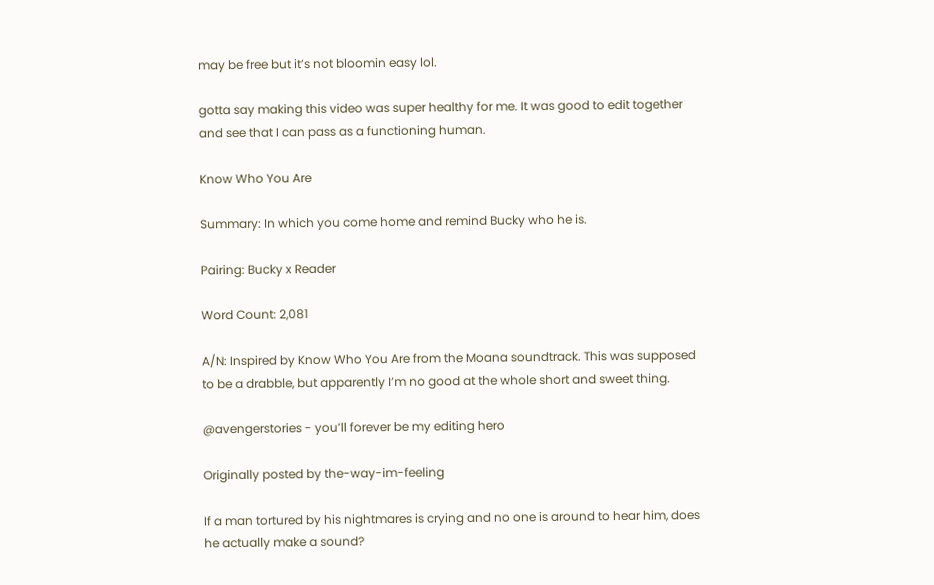may be free but it’s not bloomin easy lol.

gotta say making this video was super healthy for me. It was good to edit together and see that I can pass as a functioning human.

Know Who You Are

Summary: In which you come home and remind Bucky who he is.

Pairing: Bucky x Reader

Word Count: 2,081

A/N: Inspired by Know Who You Are from the Moana soundtrack. This was supposed to be a drabble, but apparently I’m no good at the whole short and sweet thing.

@avengerstories - you’ll forever be my editing hero

Originally posted by the-way-im-feeling

If a man tortured by his nightmares is crying and no one is around to hear him, does he actually make a sound?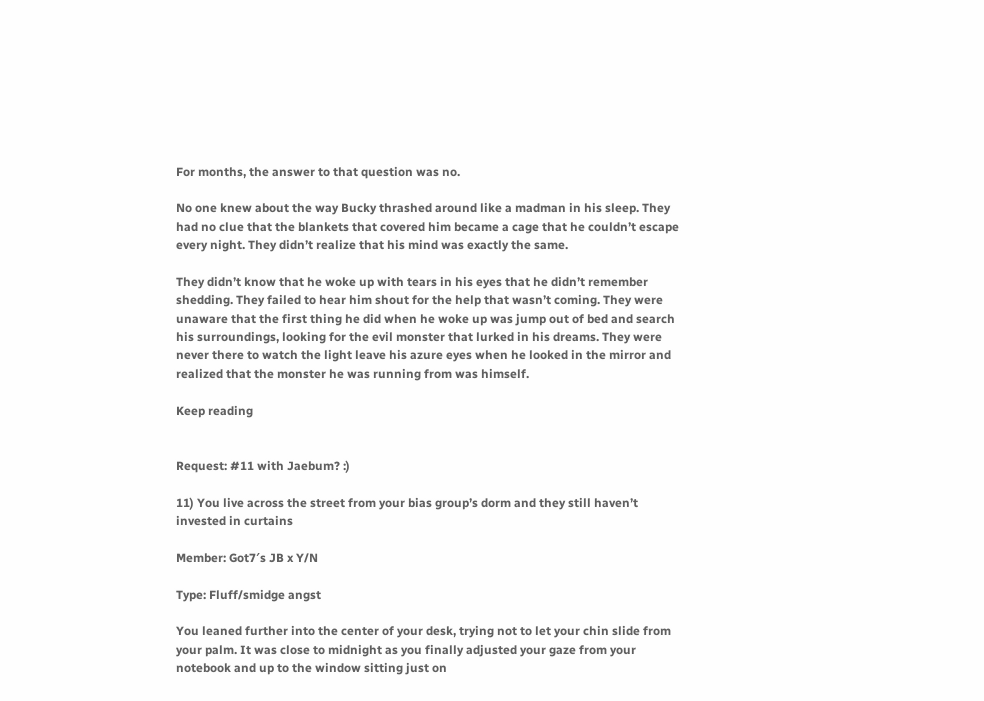For months, the answer to that question was no.

No one knew about the way Bucky thrashed around like a madman in his sleep. They had no clue that the blankets that covered him became a cage that he couldn’t escape every night. They didn’t realize that his mind was exactly the same.

They didn’t know that he woke up with tears in his eyes that he didn’t remember shedding. They failed to hear him shout for the help that wasn’t coming. They were unaware that the first thing he did when he woke up was jump out of bed and search his surroundings, looking for the evil monster that lurked in his dreams. They were never there to watch the light leave his azure eyes when he looked in the mirror and realized that the monster he was running from was himself.

Keep reading


Request: #11 with Jaebum? :)

11) You live across the street from your bias group’s dorm and they still haven’t invested in curtains

Member: Got7′s JB x Y/N

Type: Fluff/smidge angst

You leaned further into the center of your desk, trying not to let your chin slide from your palm. It was close to midnight as you finally adjusted your gaze from your notebook and up to the window sitting just on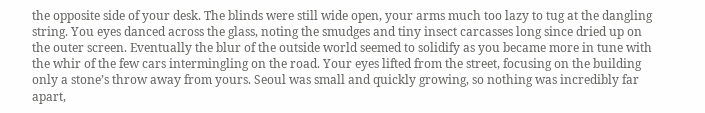the opposite side of your desk. The blinds were still wide open, your arms much too lazy to tug at the dangling string. You eyes danced across the glass, noting the smudges and tiny insect carcasses long since dried up on the outer screen. Eventually the blur of the outside world seemed to solidify as you became more in tune with the whir of the few cars intermingling on the road. Your eyes lifted from the street, focusing on the building only a stone’s throw away from yours. Seoul was small and quickly growing, so nothing was incredibly far apart,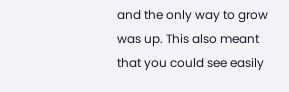and the only way to grow was up. This also meant that you could see easily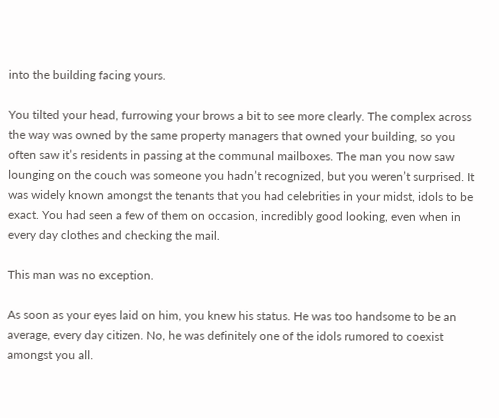into the building facing yours.

You tilted your head, furrowing your brows a bit to see more clearly. The complex across the way was owned by the same property managers that owned your building, so you often saw it’s residents in passing at the communal mailboxes. The man you now saw lounging on the couch was someone you hadn’t recognized, but you weren’t surprised. It was widely known amongst the tenants that you had celebrities in your midst, idols to be exact. You had seen a few of them on occasion, incredibly good looking, even when in every day clothes and checking the mail.

This man was no exception.

As soon as your eyes laid on him, you knew his status. He was too handsome to be an average, every day citizen. No, he was definitely one of the idols rumored to coexist amongst you all.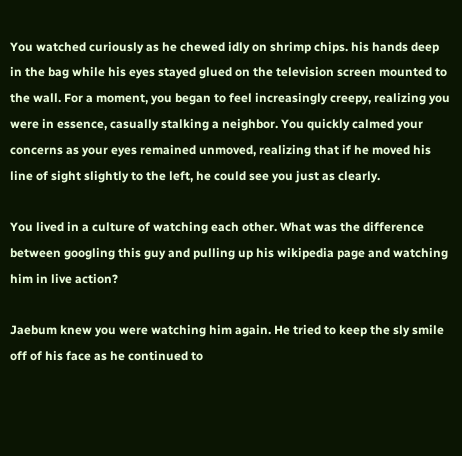You watched curiously as he chewed idly on shrimp chips. his hands deep in the bag while his eyes stayed glued on the television screen mounted to the wall. For a moment, you began to feel increasingly creepy, realizing you were in essence, casually stalking a neighbor. You quickly calmed your concerns as your eyes remained unmoved, realizing that if he moved his line of sight slightly to the left, he could see you just as clearly.

You lived in a culture of watching each other. What was the difference between googling this guy and pulling up his wikipedia page and watching him in live action?

Jaebum knew you were watching him again. He tried to keep the sly smile off of his face as he continued to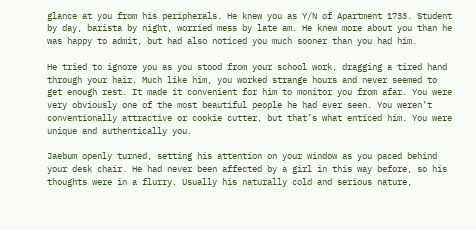glance at you from his peripherals. He knew you as Y/N of Apartment 1733. Student by day, barista by night, worried mess by late am. He knew more about you than he was happy to admit, but had also noticed you much sooner than you had him.

He tried to ignore you as you stood from your school work, dragging a tired hand through your hair. Much like him, you worked strange hours and never seemed to get enough rest. It made it convenient for him to monitor you from afar. You were very obviously one of the most beautiful people he had ever seen. You weren’t conventionally attractive or cookie cutter, but that’s what enticed him. You were unique and authentically you.

Jaebum openly turned, setting his attention on your window as you paced behind your desk chair. He had never been affected by a girl in this way before, so his thoughts were in a flurry. Usually his naturally cold and serious nature,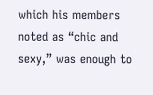which his members noted as “chic and sexy,” was enough to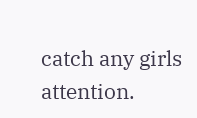catch any girls attention.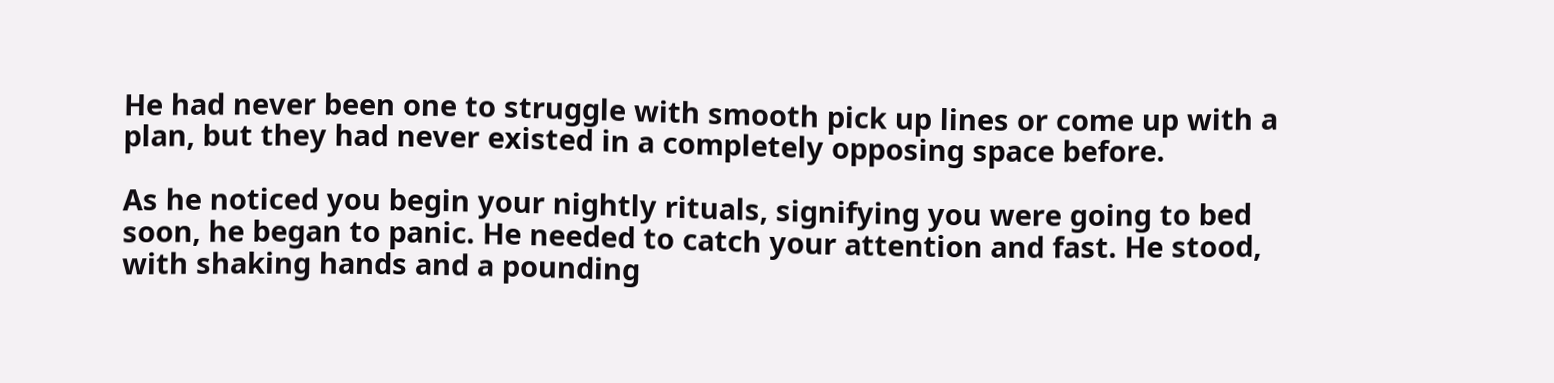He had never been one to struggle with smooth pick up lines or come up with a plan, but they had never existed in a completely opposing space before.

As he noticed you begin your nightly rituals, signifying you were going to bed soon, he began to panic. He needed to catch your attention and fast. He stood, with shaking hands and a pounding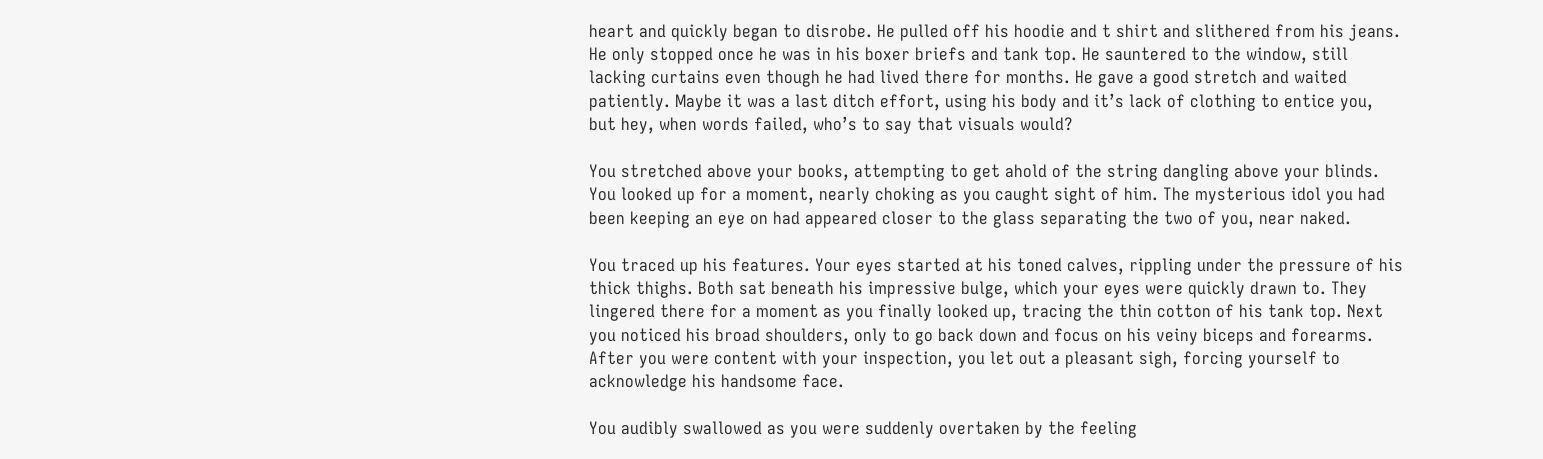heart and quickly began to disrobe. He pulled off his hoodie and t shirt and slithered from his jeans. He only stopped once he was in his boxer briefs and tank top. He sauntered to the window, still lacking curtains even though he had lived there for months. He gave a good stretch and waited patiently. Maybe it was a last ditch effort, using his body and it’s lack of clothing to entice you, but hey, when words failed, who’s to say that visuals would?

You stretched above your books, attempting to get ahold of the string dangling above your blinds. You looked up for a moment, nearly choking as you caught sight of him. The mysterious idol you had been keeping an eye on had appeared closer to the glass separating the two of you, near naked.

You traced up his features. Your eyes started at his toned calves, rippling under the pressure of his thick thighs. Both sat beneath his impressive bulge, which your eyes were quickly drawn to. They lingered there for a moment as you finally looked up, tracing the thin cotton of his tank top. Next you noticed his broad shoulders, only to go back down and focus on his veiny biceps and forearms. After you were content with your inspection, you let out a pleasant sigh, forcing yourself to acknowledge his handsome face.

You audibly swallowed as you were suddenly overtaken by the feeling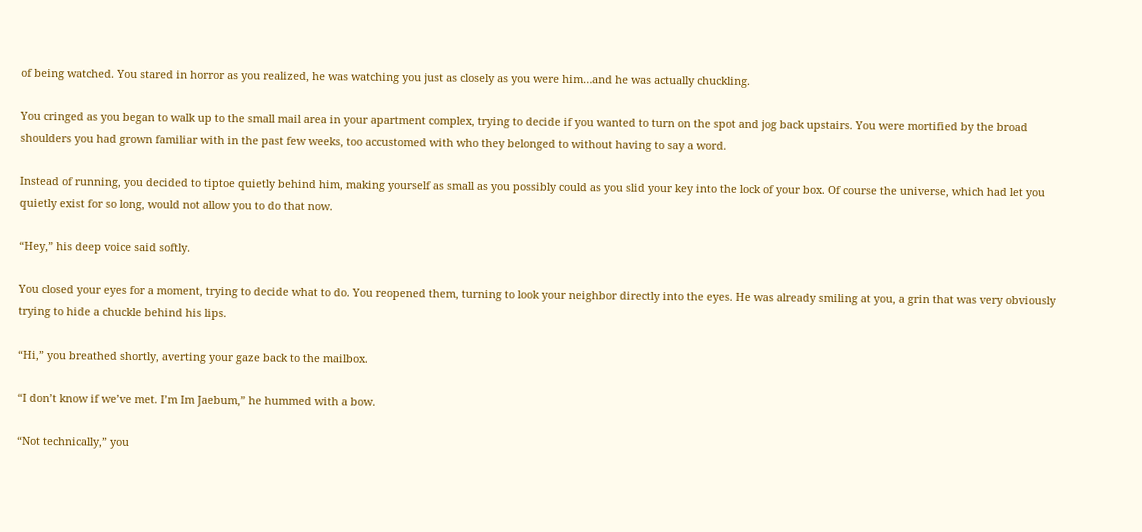of being watched. You stared in horror as you realized, he was watching you just as closely as you were him…and he was actually chuckling.

You cringed as you began to walk up to the small mail area in your apartment complex, trying to decide if you wanted to turn on the spot and jog back upstairs. You were mortified by the broad shoulders you had grown familiar with in the past few weeks, too accustomed with who they belonged to without having to say a word.

Instead of running, you decided to tiptoe quietly behind him, making yourself as small as you possibly could as you slid your key into the lock of your box. Of course the universe, which had let you quietly exist for so long, would not allow you to do that now.

“Hey,” his deep voice said softly.

You closed your eyes for a moment, trying to decide what to do. You reopened them, turning to look your neighbor directly into the eyes. He was already smiling at you, a grin that was very obviously trying to hide a chuckle behind his lips.

“Hi,” you breathed shortly, averting your gaze back to the mailbox.

“I don’t know if we’ve met. I’m Im Jaebum,” he hummed with a bow.

“Not technically,” you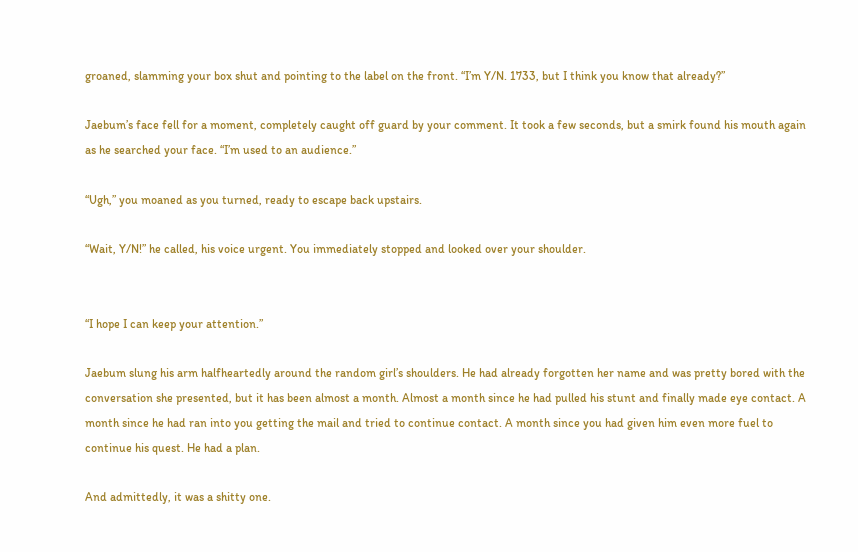groaned, slamming your box shut and pointing to the label on the front. “I’m Y/N. 1733, but I think you know that already?”

Jaebum’s face fell for a moment, completely caught off guard by your comment. It took a few seconds, but a smirk found his mouth again as he searched your face. “I’m used to an audience.”

“Ugh,” you moaned as you turned, ready to escape back upstairs.

“Wait, Y/N!” he called, his voice urgent. You immediately stopped and looked over your shoulder.


“I hope I can keep your attention.”

Jaebum slung his arm halfheartedly around the random girl’s shoulders. He had already forgotten her name and was pretty bored with the conversation she presented, but it has been almost a month. Almost a month since he had pulled his stunt and finally made eye contact. A month since he had ran into you getting the mail and tried to continue contact. A month since you had given him even more fuel to continue his quest. He had a plan.

And admittedly, it was a shitty one.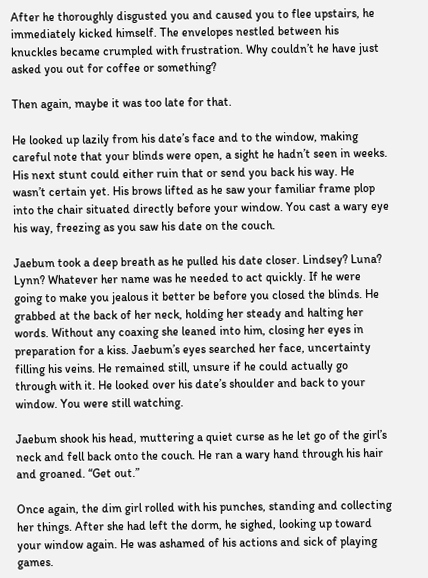After he thoroughly disgusted you and caused you to flee upstairs, he immediately kicked himself. The envelopes nestled between his knuckles became crumpled with frustration. Why couldn’t he have just asked you out for coffee or something?

Then again, maybe it was too late for that.

He looked up lazily from his date’s face and to the window, making careful note that your blinds were open, a sight he hadn’t seen in weeks. His next stunt could either ruin that or send you back his way. He wasn’t certain yet. His brows lifted as he saw your familiar frame plop into the chair situated directly before your window. You cast a wary eye his way, freezing as you saw his date on the couch.

Jaebum took a deep breath as he pulled his date closer. Lindsey? Luna? Lynn? Whatever her name was he needed to act quickly. If he were going to make you jealous it better be before you closed the blinds. He grabbed at the back of her neck, holding her steady and halting her words. Without any coaxing she leaned into him, closing her eyes in preparation for a kiss. Jaebum’s eyes searched her face, uncertainty filling his veins. He remained still, unsure if he could actually go through with it. He looked over his date’s shoulder and back to your window. You were still watching.

Jaebum shook his head, muttering a quiet curse as he let go of the girl’s neck and fell back onto the couch. He ran a wary hand through his hair and groaned. “Get out.”

Once again, the dim girl rolled with his punches, standing and collecting her things. After she had left the dorm, he sighed, looking up toward your window again. He was ashamed of his actions and sick of playing games.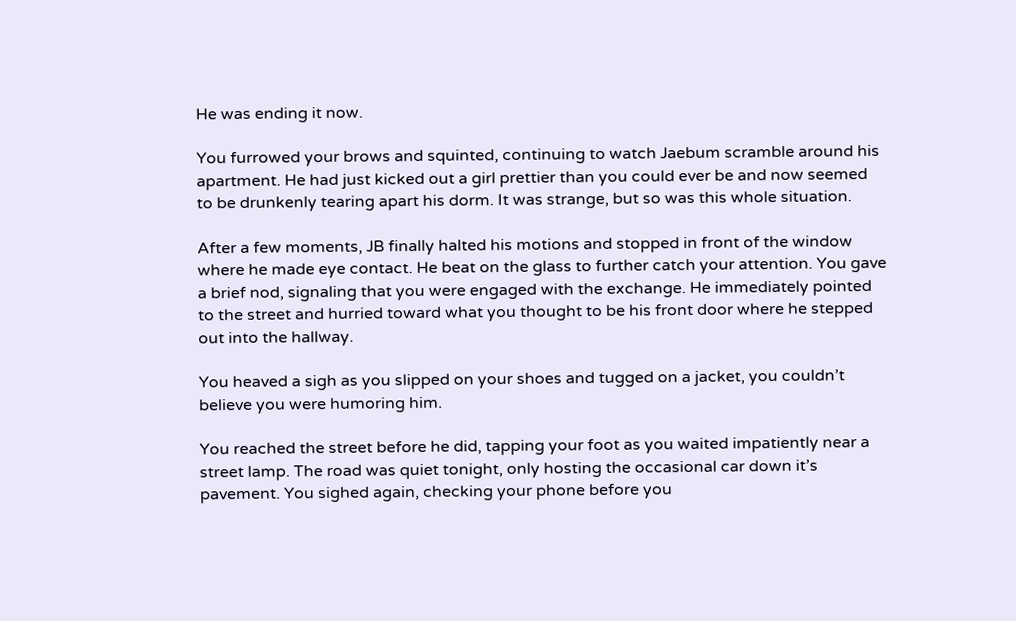He was ending it now.

You furrowed your brows and squinted, continuing to watch Jaebum scramble around his apartment. He had just kicked out a girl prettier than you could ever be and now seemed to be drunkenly tearing apart his dorm. It was strange, but so was this whole situation.

After a few moments, JB finally halted his motions and stopped in front of the window where he made eye contact. He beat on the glass to further catch your attention. You gave a brief nod, signaling that you were engaged with the exchange. He immediately pointed to the street and hurried toward what you thought to be his front door where he stepped out into the hallway.

You heaved a sigh as you slipped on your shoes and tugged on a jacket, you couldn’t believe you were humoring him.

You reached the street before he did, tapping your foot as you waited impatiently near a street lamp. The road was quiet tonight, only hosting the occasional car down it’s pavement. You sighed again, checking your phone before you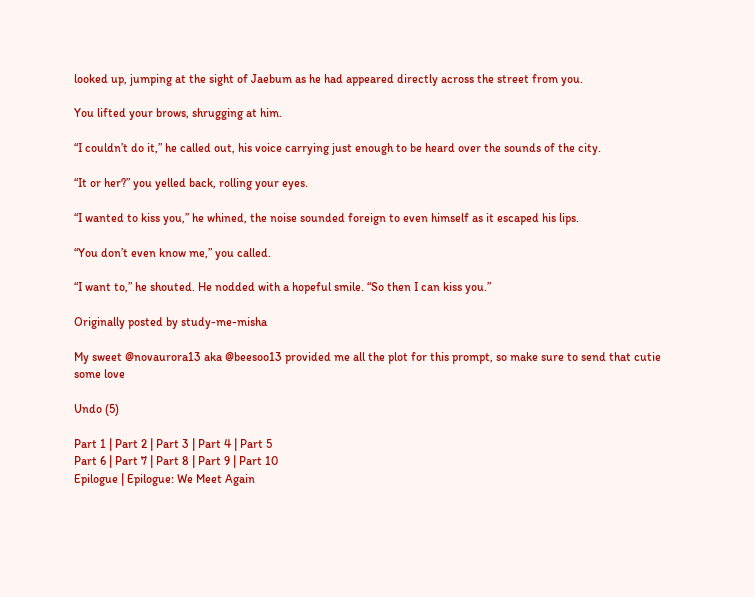looked up, jumping at the sight of Jaebum as he had appeared directly across the street from you.

You lifted your brows, shrugging at him.

“I couldn’t do it,” he called out, his voice carrying just enough to be heard over the sounds of the city.

“It or her?” you yelled back, rolling your eyes.

“I wanted to kiss you,” he whined, the noise sounded foreign to even himself as it escaped his lips.

“You don’t even know me,” you called.

“I want to,” he shouted. He nodded with a hopeful smile. “So then I can kiss you.”

Originally posted by study-me-misha

My sweet @novaurora13 aka @beesoo13 provided me all the plot for this prompt, so make sure to send that cutie some love

Undo (5)

Part 1 | Part 2 | Part 3 | Part 4 | Part 5
Part 6 | Part 7 | Part 8 | Part 9 | Part 10
Epilogue | Epilogue: We Meet Again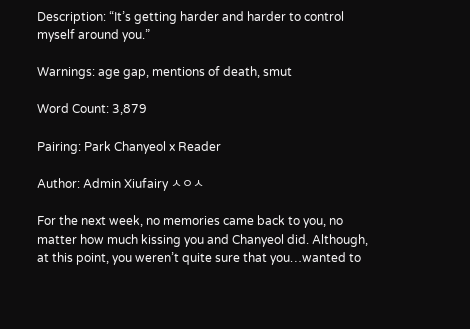Description: “It’s getting harder and harder to control myself around you.”

Warnings: age gap, mentions of death, smut

Word Count: 3,879

Pairing: Park Chanyeol x Reader

Author: Admin Xiufairy ㅅㅇㅅ

For the next week, no memories came back to you, no matter how much kissing you and Chanyeol did. Although, at this point, you weren’t quite sure that you…wanted to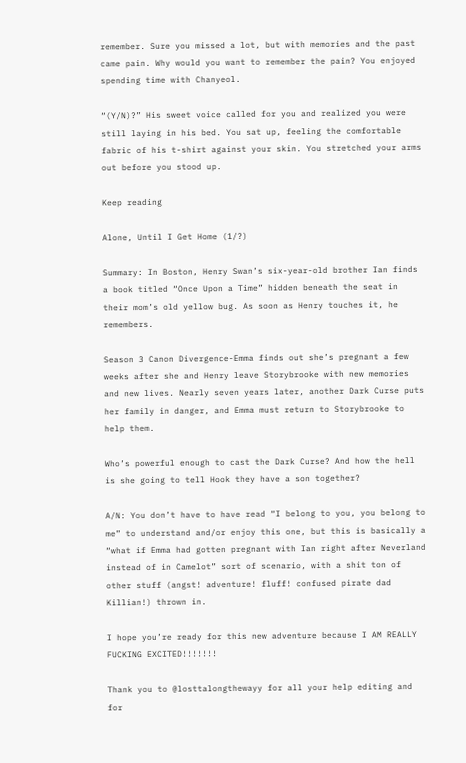remember. Sure you missed a lot, but with memories and the past came pain. Why would you want to remember the pain? You enjoyed spending time with Chanyeol.

“(Y/N)?” His sweet voice called for you and realized you were still laying in his bed. You sat up, feeling the comfortable fabric of his t-shirt against your skin. You stretched your arms out before you stood up.

Keep reading

Alone, Until I Get Home (1/?)

Summary: In Boston, Henry Swan’s six-year-old brother Ian finds a book titled “Once Upon a Time” hidden beneath the seat in their mom’s old yellow bug. As soon as Henry touches it, he remembers.

Season 3 Canon Divergence-Emma finds out she’s pregnant a few weeks after she and Henry leave Storybrooke with new memories and new lives. Nearly seven years later, another Dark Curse puts her family in danger, and Emma must return to Storybrooke to help them.

Who’s powerful enough to cast the Dark Curse? And how the hell is she going to tell Hook they have a son together?

A/N: You don’t have to have read “I belong to you, you belong to me” to understand and/or enjoy this one, but this is basically a “what if Emma had gotten pregnant with Ian right after Neverland instead of in Camelot” sort of scenario, with a shit ton of other stuff (angst! adventure! fluff! confused pirate dad Killian!) thrown in.

I hope you’re ready for this new adventure because I AM REALLY FUCKING EXCITED!!!!!!!

Thank you to @losttalongthewayy for all your help editing and for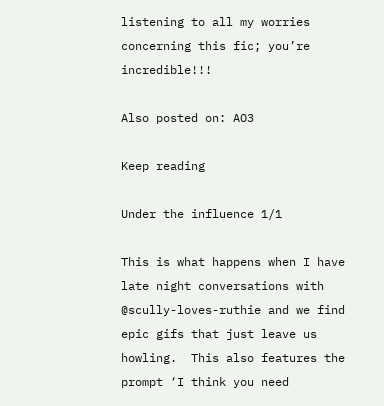listening to all my worries concerning this fic; you’re incredible!!!

Also posted on: AO3

Keep reading

Under the influence 1/1

This is what happens when I have late night conversations with @scully-loves-ruthie and we find epic gifs that just leave us howling.  This also features the prompt ‘I think you need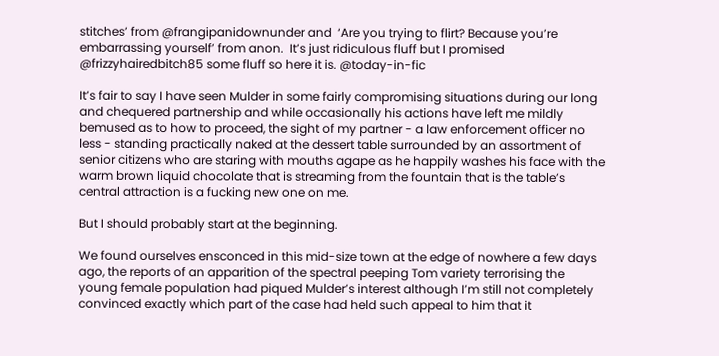stitches’ from @frangipanidownunder and  ‘Are you trying to flirt? Because you’re embarrassing yourself’ from anon.  It’s just ridiculous fluff but I promised @frizzyhairedbitch85 some fluff so here it is. @today-in-fic

It’s fair to say I have seen Mulder in some fairly compromising situations during our long and chequered partnership and while occasionally his actions have left me mildly bemused as to how to proceed, the sight of my partner - a law enforcement officer no less - standing practically naked at the dessert table surrounded by an assortment of senior citizens who are staring with mouths agape as he happily washes his face with the warm brown liquid chocolate that is streaming from the fountain that is the table’s central attraction is a fucking new one on me.

But I should probably start at the beginning.

We found ourselves ensconced in this mid-size town at the edge of nowhere a few days ago, the reports of an apparition of the spectral peeping Tom variety terrorising the young female population had piqued Mulder’s interest although I’m still not completely convinced exactly which part of the case had held such appeal to him that it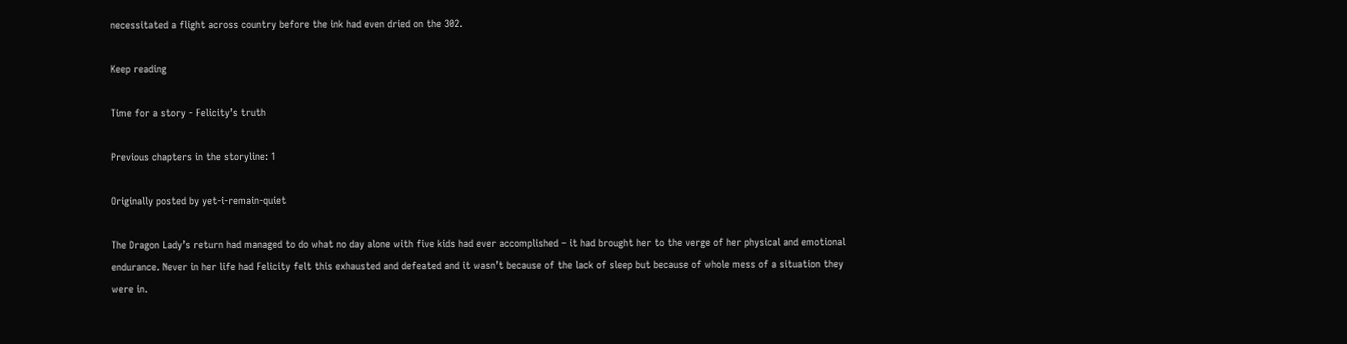necessitated a flight across country before the ink had even dried on the 302.

Keep reading

Time for a story - Felicity’s truth

Previous chapters in the storyline: 1

Originally posted by yet-i-remain-quiet

The Dragon Lady’s return had managed to do what no day alone with five kids had ever accomplished – it had brought her to the verge of her physical and emotional endurance. Never in her life had Felicity felt this exhausted and defeated and it wasn’t because of the lack of sleep but because of whole mess of a situation they were in.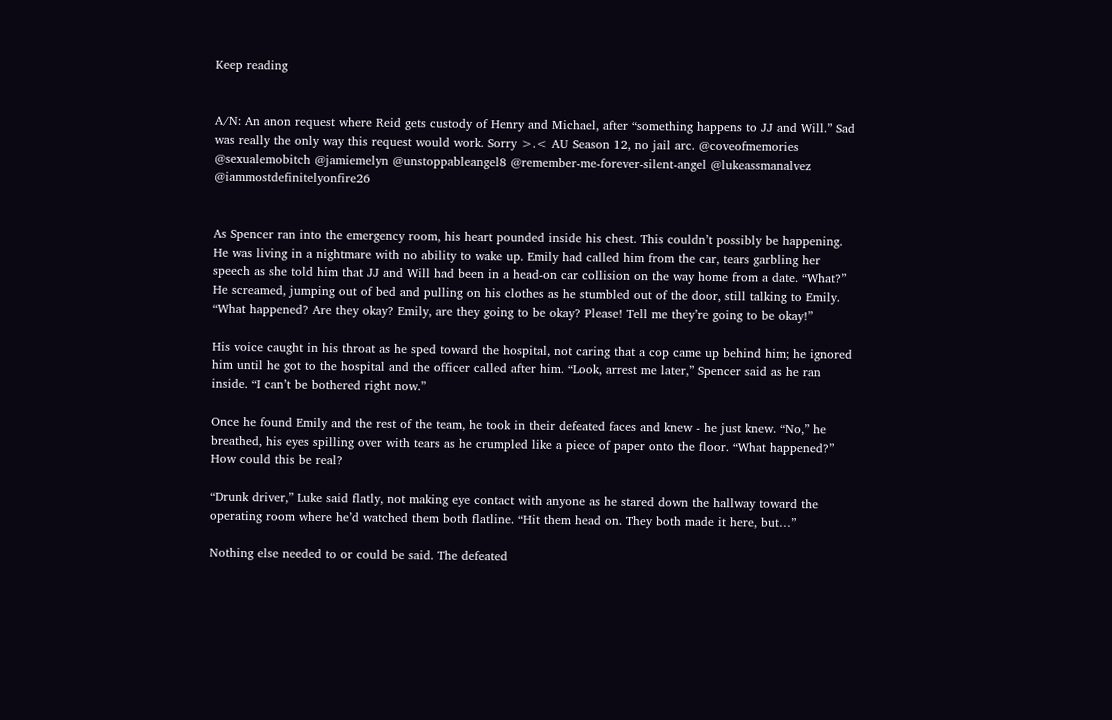Keep reading


A/N: An anon request where Reid gets custody of Henry and Michael, after “something happens to JJ and Will.” Sad was really the only way this request would work. Sorry >.< AU Season 12, no jail arc. @coveofmemories @sexualemobitch @jamiemelyn @unstoppableangel8 @remember-me-forever-silent-angel @lukeassmanalvez @iammostdefinitelyonfire26


As Spencer ran into the emergency room, his heart pounded inside his chest. This couldn’t possibly be happening. He was living in a nightmare with no ability to wake up. Emily had called him from the car, tears garbling her speech as she told him that JJ and Will had been in a head-on car collision on the way home from a date. “What?” He screamed, jumping out of bed and pulling on his clothes as he stumbled out of the door, still talking to Emily. “What happened? Are they okay? Emily, are they going to be okay? Please! Tell me they’re going to be okay!”

His voice caught in his throat as he sped toward the hospital, not caring that a cop came up behind him; he ignored him until he got to the hospital and the officer called after him. “Look, arrest me later,” Spencer said as he ran inside. “I can’t be bothered right now.”

Once he found Emily and the rest of the team, he took in their defeated faces and knew - he just knew. “No,” he breathed, his eyes spilling over with tears as he crumpled like a piece of paper onto the floor. “What happened?” How could this be real?

“Drunk driver,” Luke said flatly, not making eye contact with anyone as he stared down the hallway toward the operating room where he’d watched them both flatline. “Hit them head on. They both made it here, but…”

Nothing else needed to or could be said. The defeated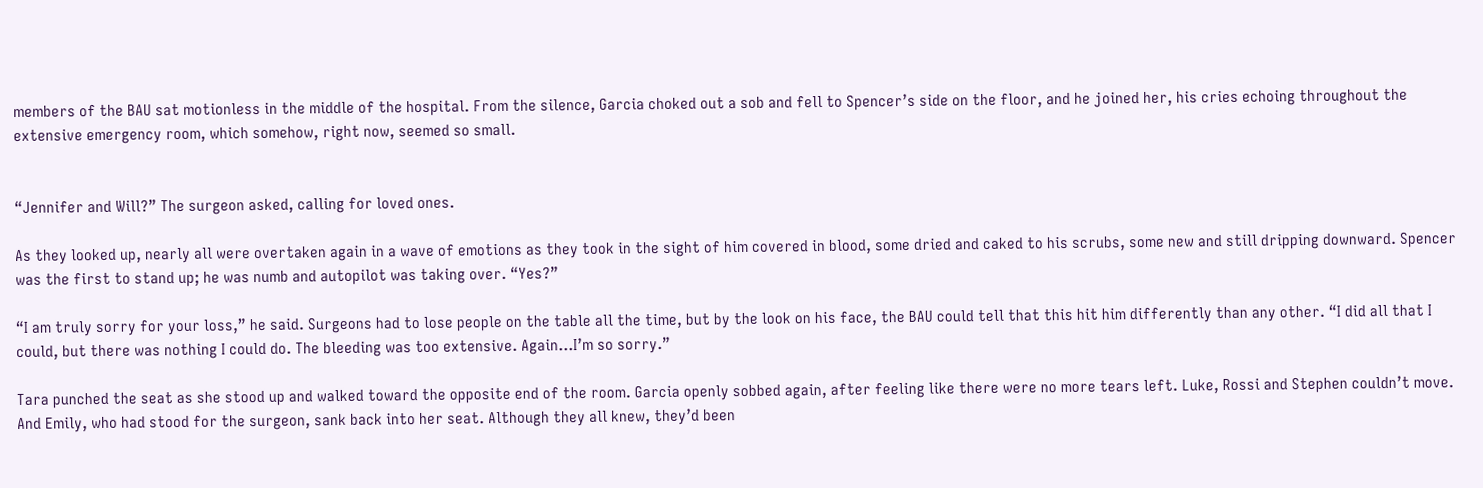members of the BAU sat motionless in the middle of the hospital. From the silence, Garcia choked out a sob and fell to Spencer’s side on the floor, and he joined her, his cries echoing throughout the extensive emergency room, which somehow, right now, seemed so small.


“Jennifer and Will?” The surgeon asked, calling for loved ones.

As they looked up, nearly all were overtaken again in a wave of emotions as they took in the sight of him covered in blood, some dried and caked to his scrubs, some new and still dripping downward. Spencer was the first to stand up; he was numb and autopilot was taking over. “Yes?”

“I am truly sorry for your loss,” he said. Surgeons had to lose people on the table all the time, but by the look on his face, the BAU could tell that this hit him differently than any other. “I did all that I could, but there was nothing I could do. The bleeding was too extensive. Again…I’m so sorry.”

Tara punched the seat as she stood up and walked toward the opposite end of the room. Garcia openly sobbed again, after feeling like there were no more tears left. Luke, Rossi and Stephen couldn’t move. And Emily, who had stood for the surgeon, sank back into her seat. Although they all knew, they’d been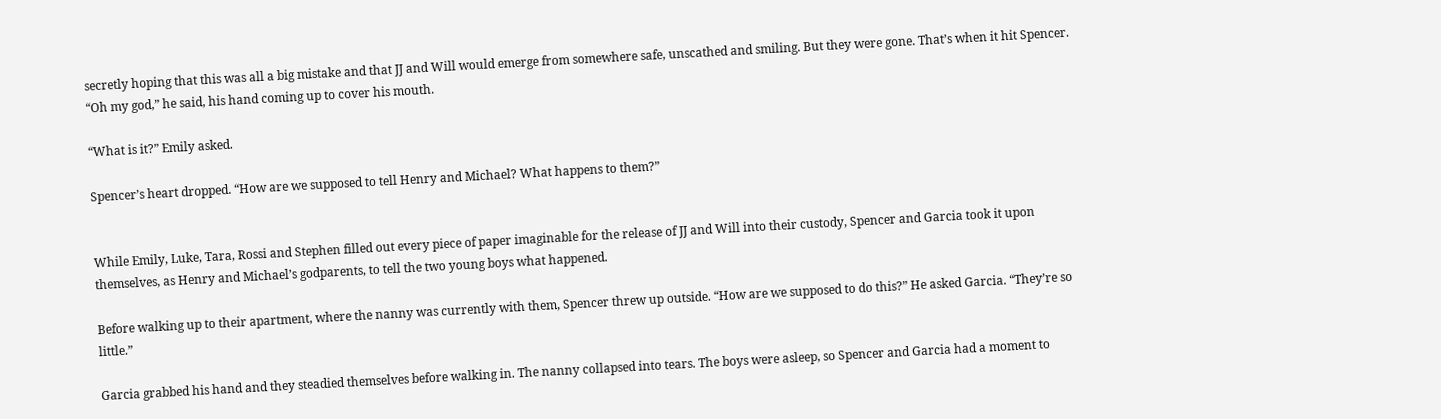secretly hoping that this was all a big mistake and that JJ and Will would emerge from somewhere safe, unscathed and smiling. But they were gone. That’s when it hit Spencer. “Oh my god,” he said, his hand coming up to cover his mouth.

“What is it?” Emily asked.

Spencer’s heart dropped. “How are we supposed to tell Henry and Michael? What happens to them?”


While Emily, Luke, Tara, Rossi and Stephen filled out every piece of paper imaginable for the release of JJ and Will into their custody, Spencer and Garcia took it upon themselves, as Henry and Michael’s godparents, to tell the two young boys what happened.

Before walking up to their apartment, where the nanny was currently with them, Spencer threw up outside. “How are we supposed to do this?” He asked Garcia. “They’re so little.”

Garcia grabbed his hand and they steadied themselves before walking in. The nanny collapsed into tears. The boys were asleep, so Spencer and Garcia had a moment to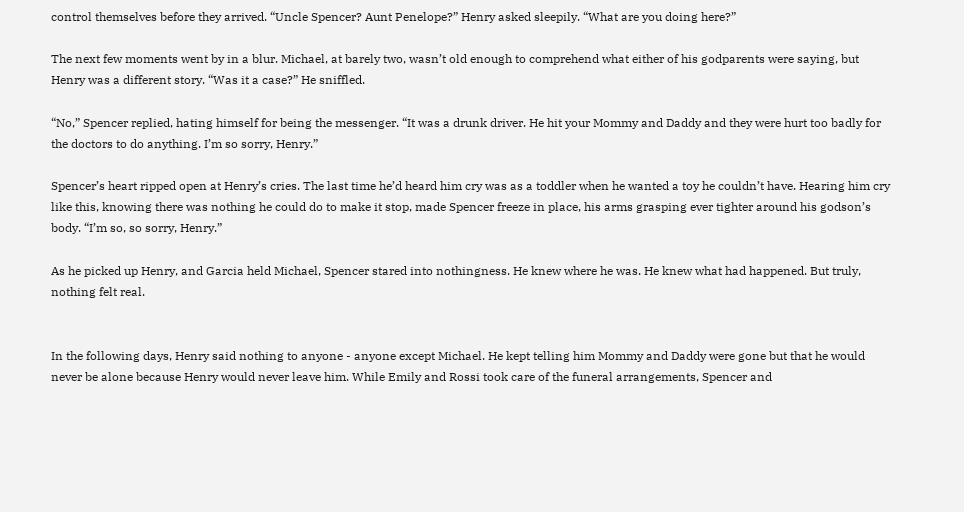control themselves before they arrived. “Uncle Spencer? Aunt Penelope?” Henry asked sleepily. “What are you doing here?”

The next few moments went by in a blur. Michael, at barely two, wasn’t old enough to comprehend what either of his godparents were saying, but Henry was a different story. “Was it a case?” He sniffled.

“No,” Spencer replied, hating himself for being the messenger. “It was a drunk driver. He hit your Mommy and Daddy and they were hurt too badly for the doctors to do anything. I’m so sorry, Henry.”

Spencer’s heart ripped open at Henry’s cries. The last time he’d heard him cry was as a toddler when he wanted a toy he couldn’t have. Hearing him cry like this, knowing there was nothing he could do to make it stop, made Spencer freeze in place, his arms grasping ever tighter around his godson’s body. “I’m so, so sorry, Henry.”

As he picked up Henry, and Garcia held Michael, Spencer stared into nothingness. He knew where he was. He knew what had happened. But truly, nothing felt real.


In the following days, Henry said nothing to anyone - anyone except Michael. He kept telling him Mommy and Daddy were gone but that he would never be alone because Henry would never leave him. While Emily and Rossi took care of the funeral arrangements, Spencer and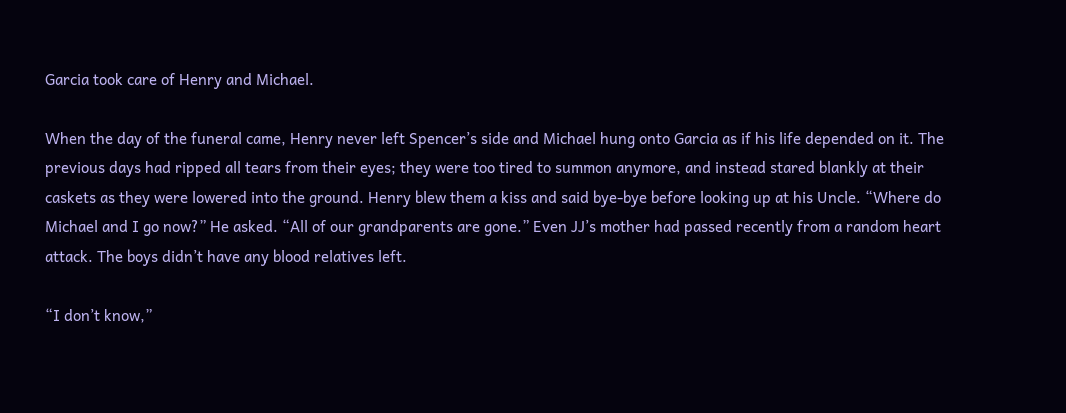Garcia took care of Henry and Michael.

When the day of the funeral came, Henry never left Spencer’s side and Michael hung onto Garcia as if his life depended on it. The previous days had ripped all tears from their eyes; they were too tired to summon anymore, and instead stared blankly at their caskets as they were lowered into the ground. Henry blew them a kiss and said bye-bye before looking up at his Uncle. “Where do Michael and I go now?” He asked. “All of our grandparents are gone.” Even JJ’s mother had passed recently from a random heart attack. The boys didn’t have any blood relatives left.

“I don’t know,”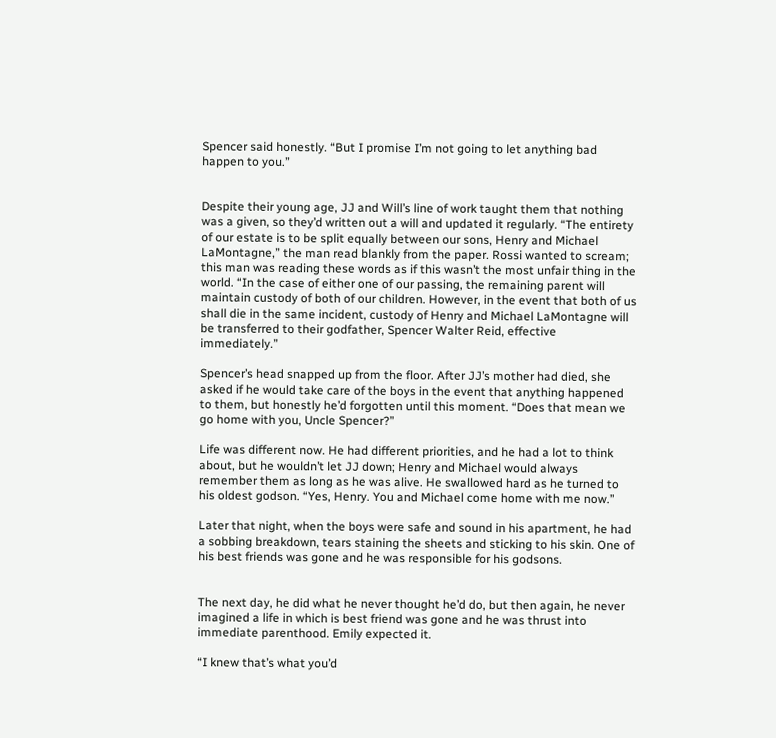Spencer said honestly. “But I promise I’m not going to let anything bad happen to you.”


Despite their young age, JJ and Will’s line of work taught them that nothing was a given, so they’d written out a will and updated it regularly. “The entirety of our estate is to be split equally between our sons, Henry and Michael LaMontagne,” the man read blankly from the paper. Rossi wanted to scream; this man was reading these words as if this wasn’t the most unfair thing in the world. “In the case of either one of our passing, the remaining parent will maintain custody of both of our children. However, in the event that both of us shall die in the same incident, custody of Henry and Michael LaMontagne will be transferred to their godfather, Spencer Walter Reid, effective immediately.”

Spencer’s head snapped up from the floor. After JJ’s mother had died, she asked if he would take care of the boys in the event that anything happened to them, but honestly he’d forgotten until this moment. “Does that mean we go home with you, Uncle Spencer?”

Life was different now. He had different priorities, and he had a lot to think about, but he wouldn’t let JJ down; Henry and Michael would always remember them as long as he was alive. He swallowed hard as he turned to his oldest godson. “Yes, Henry. You and Michael come home with me now.”

Later that night, when the boys were safe and sound in his apartment, he had a sobbing breakdown, tears staining the sheets and sticking to his skin. One of his best friends was gone and he was responsible for his godsons.


The next day, he did what he never thought he’d do, but then again, he never imagined a life in which is best friend was gone and he was thrust into immediate parenthood. Emily expected it.

“I knew that’s what you’d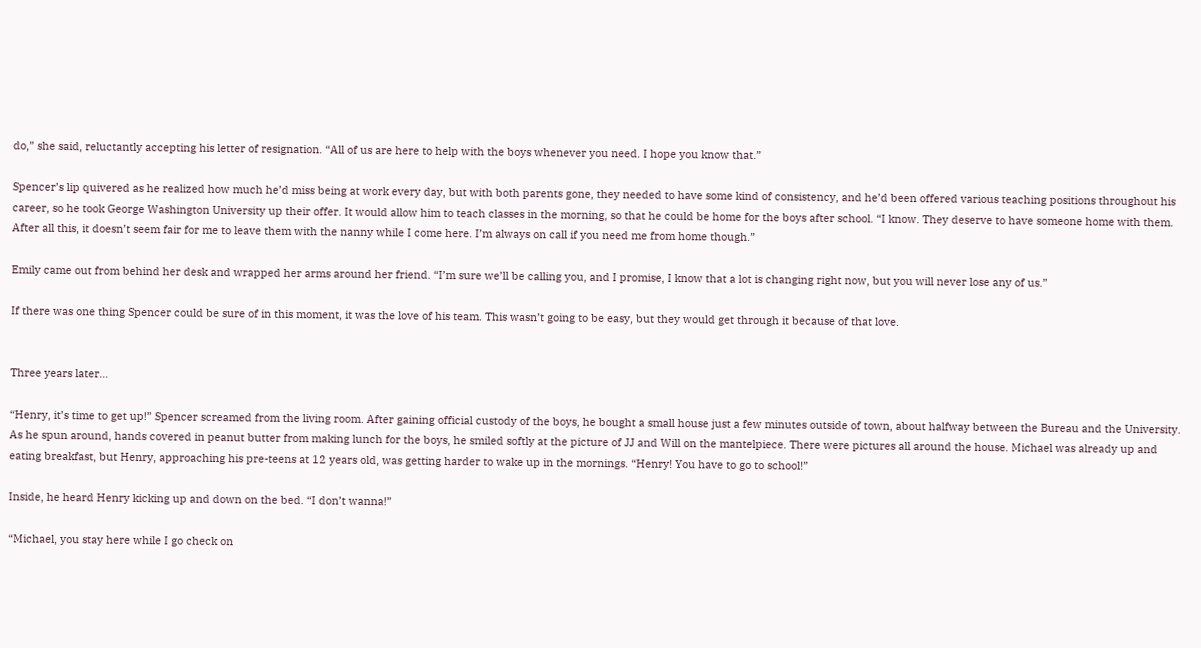do,” she said, reluctantly accepting his letter of resignation. “All of us are here to help with the boys whenever you need. I hope you know that.”

Spencer’s lip quivered as he realized how much he’d miss being at work every day, but with both parents gone, they needed to have some kind of consistency, and he’d been offered various teaching positions throughout his career, so he took George Washington University up their offer. It would allow him to teach classes in the morning, so that he could be home for the boys after school. “I know. They deserve to have someone home with them. After all this, it doesn’t seem fair for me to leave them with the nanny while I come here. I’m always on call if you need me from home though.”

Emily came out from behind her desk and wrapped her arms around her friend. “I’m sure we’ll be calling you, and I promise, I know that a lot is changing right now, but you will never lose any of us.”

If there was one thing Spencer could be sure of in this moment, it was the love of his team. This wasn’t going to be easy, but they would get through it because of that love.


Three years later…

“Henry, it’s time to get up!” Spencer screamed from the living room. After gaining official custody of the boys, he bought a small house just a few minutes outside of town, about halfway between the Bureau and the University. As he spun around, hands covered in peanut butter from making lunch for the boys, he smiled softly at the picture of JJ and Will on the mantelpiece. There were pictures all around the house. Michael was already up and eating breakfast, but Henry, approaching his pre-teens at 12 years old, was getting harder to wake up in the mornings. “Henry! You have to go to school!”

Inside, he heard Henry kicking up and down on the bed. “I don’t wanna!”

“Michael, you stay here while I go check on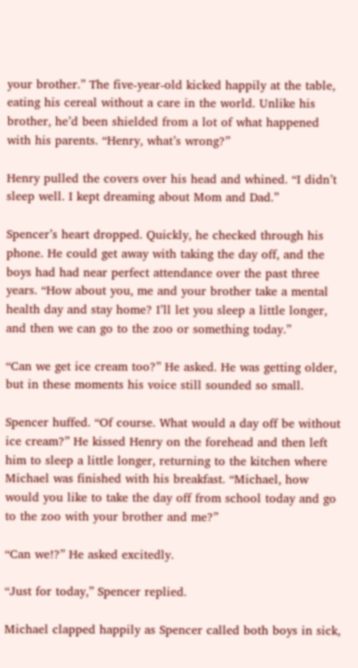your brother.” The five-year-old kicked happily at the table, eating his cereal without a care in the world. Unlike his brother, he’d been shielded from a lot of what happened with his parents. “Henry, what’s wrong?”

Henry pulled the covers over his head and whined. “I didn’t sleep well. I kept dreaming about Mom and Dad.”

Spencer’s heart dropped. Quickly, he checked through his phone. He could get away with taking the day off, and the boys had had near perfect attendance over the past three years. “How about you, me and your brother take a mental health day and stay home? I’ll let you sleep a little longer, and then we can go to the zoo or something today.”

“Can we get ice cream too?” He asked. He was getting older, but in these moments his voice still sounded so small.

Spencer huffed. “Of course. What would a day off be without ice cream?” He kissed Henry on the forehead and then left him to sleep a little longer, returning to the kitchen where Michael was finished with his breakfast. “Michael, how would you like to take the day off from school today and go to the zoo with your brother and me?”

“Can we!?” He asked excitedly.

“Just for today,” Spencer replied.

Michael clapped happily as Spencer called both boys in sick,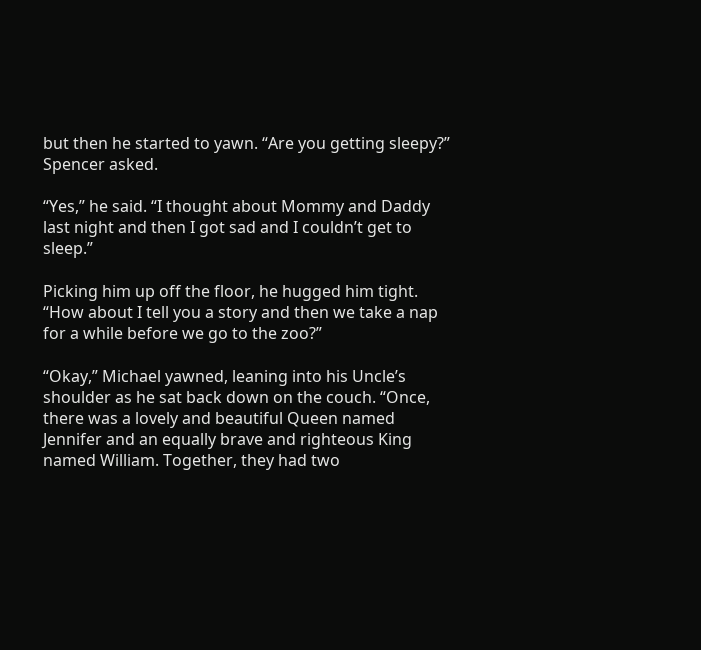but then he started to yawn. “Are you getting sleepy?” Spencer asked.

“Yes,” he said. “I thought about Mommy and Daddy last night and then I got sad and I couldn’t get to sleep.”

Picking him up off the floor, he hugged him tight. “How about I tell you a story and then we take a nap for a while before we go to the zoo?”

“Okay,” Michael yawned, leaning into his Uncle’s shoulder as he sat back down on the couch. “Once, there was a lovely and beautiful Queen named Jennifer and an equally brave and righteous King named William. Together, they had two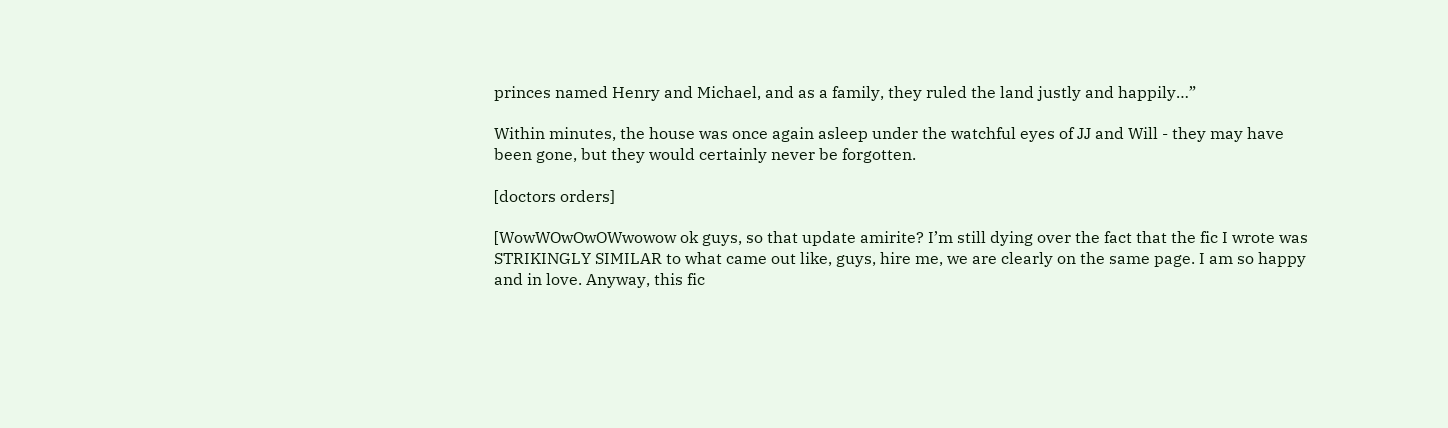princes named Henry and Michael, and as a family, they ruled the land justly and happily…”

Within minutes, the house was once again asleep under the watchful eyes of JJ and Will - they may have been gone, but they would certainly never be forgotten.

[doctors orders]

[WowWOwOwOWwowow ok guys, so that update amirite? I’m still dying over the fact that the fic I wrote was STRIKINGLY SIMILAR to what came out like, guys, hire me, we are clearly on the same page. I am so happy and in love. Anyway, this fic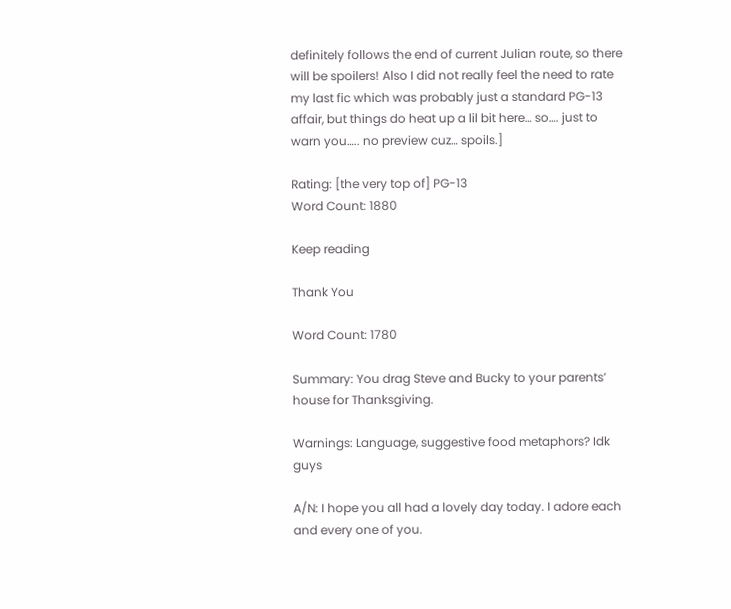definitely follows the end of current Julian route, so there will be spoilers! Also I did not really feel the need to rate my last fic which was probably just a standard PG-13 affair, but things do heat up a lil bit here… so…. just to warn you….. no preview cuz… spoils.]

Rating: [the very top of] PG-13
Word Count: 1880

Keep reading

Thank You

Word Count: 1780

Summary: You drag Steve and Bucky to your parents’ house for Thanksgiving.

Warnings: Language, suggestive food metaphors? Idk guys

A/N: I hope you all had a lovely day today. I adore each and every one of you.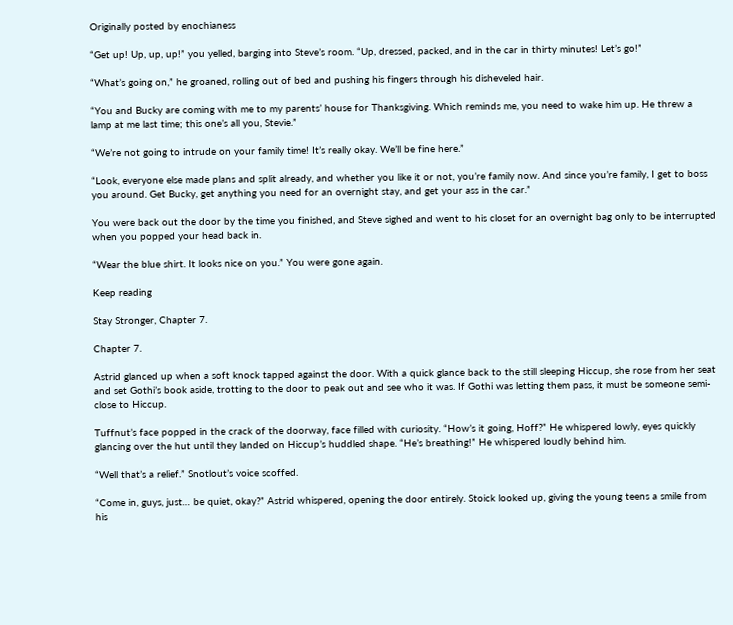Originally posted by enochianess

“Get up! Up, up, up!” you yelled, barging into Steve’s room. “Up, dressed, packed, and in the car in thirty minutes! Let’s go!”

“What’s going on,” he groaned, rolling out of bed and pushing his fingers through his disheveled hair.

“You and Bucky are coming with me to my parents’ house for Thanksgiving. Which reminds me, you need to wake him up. He threw a lamp at me last time; this one’s all you, Stevie.”

“We’re not going to intrude on your family time! It’s really okay. We’ll be fine here.”

“Look, everyone else made plans and split already, and whether you like it or not, you’re family now. And since you’re family, I get to boss you around. Get Bucky, get anything you need for an overnight stay, and get your ass in the car.”

You were back out the door by the time you finished, and Steve sighed and went to his closet for an overnight bag only to be interrupted when you popped your head back in.

“Wear the blue shirt. It looks nice on you.” You were gone again.

Keep reading

Stay Stronger, Chapter 7.

Chapter 7.

Astrid glanced up when a soft knock tapped against the door. With a quick glance back to the still sleeping Hiccup, she rose from her seat and set Gothi’s book aside, trotting to the door to peak out and see who it was. If Gothi was letting them pass, it must be someone semi-close to Hiccup.

Tuffnut’s face popped in the crack of the doorway, face filled with curiosity. “How’s it going, Hoff?” He whispered lowly, eyes quickly glancing over the hut until they landed on Hiccup’s huddled shape. “He’s breathing!” He whispered loudly behind him.

“Well that’s a relief.” Snotlout’s voice scoffed.

“Come in, guys, just… be quiet, okay?” Astrid whispered, opening the door entirely. Stoick looked up, giving the young teens a smile from his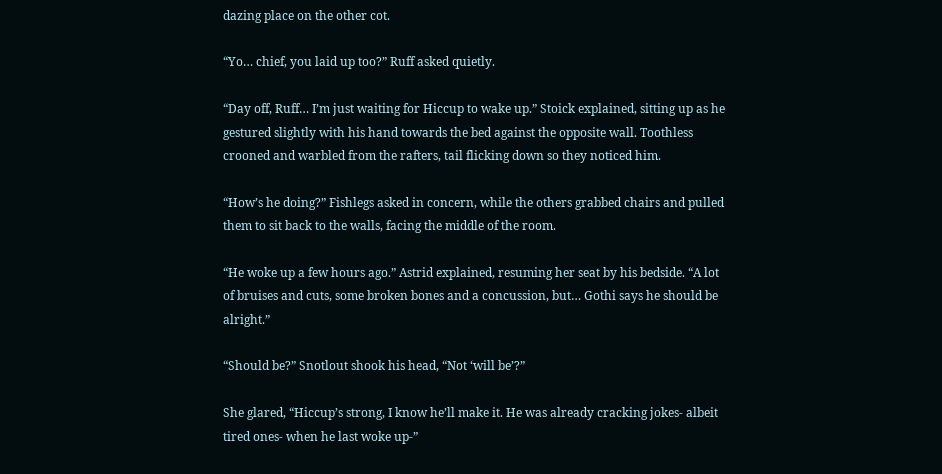dazing place on the other cot.

“Yo… chief, you laid up too?” Ruff asked quietly.

“Day off, Ruff… I’m just waiting for Hiccup to wake up.” Stoick explained, sitting up as he gestured slightly with his hand towards the bed against the opposite wall. Toothless crooned and warbled from the rafters, tail flicking down so they noticed him.

“How’s he doing?” Fishlegs asked in concern, while the others grabbed chairs and pulled them to sit back to the walls, facing the middle of the room.

“He woke up a few hours ago.” Astrid explained, resuming her seat by his bedside. “A lot of bruises and cuts, some broken bones and a concussion, but… Gothi says he should be alright.”

“Should be?” Snotlout shook his head, “Not ‘will be’?”

She glared, “Hiccup’s strong, I know he’ll make it. He was already cracking jokes- albeit tired ones- when he last woke up-”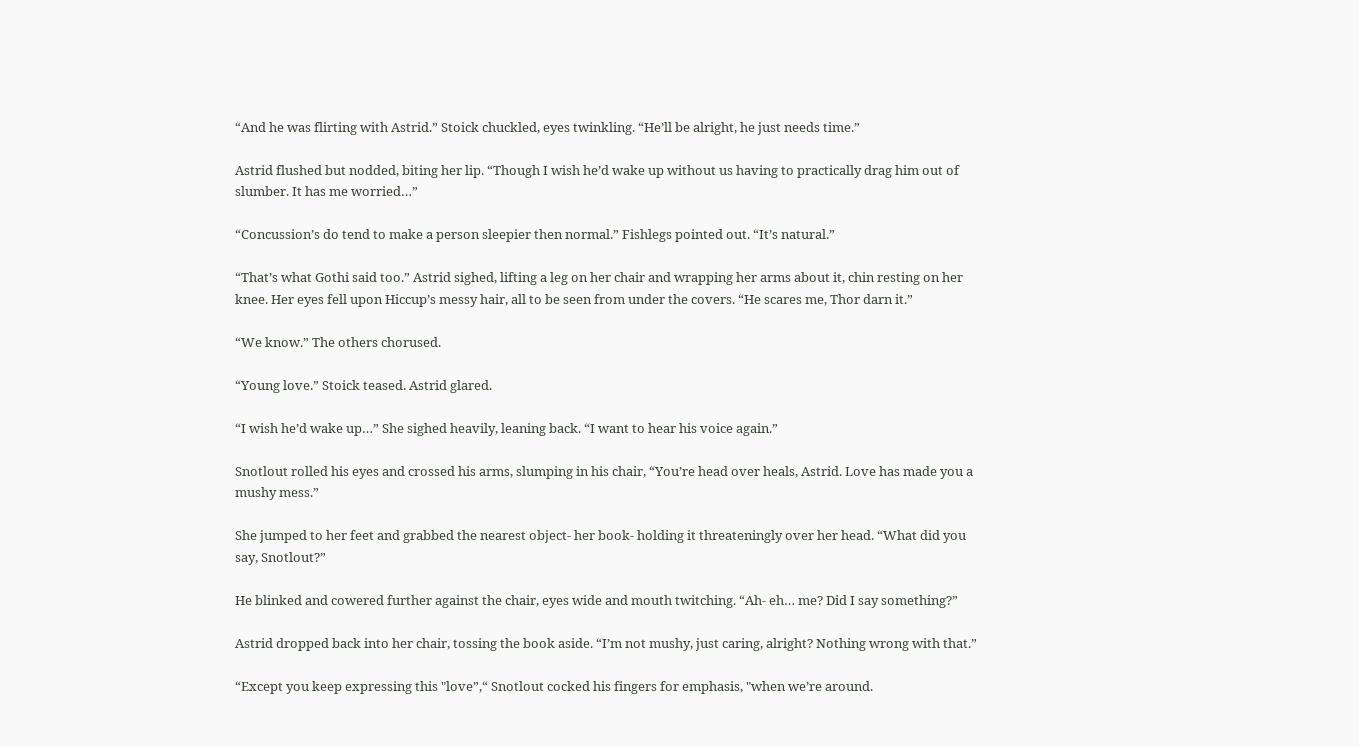“And he was flirting with Astrid.” Stoick chuckled, eyes twinkling. “He’ll be alright, he just needs time.”

Astrid flushed but nodded, biting her lip. “Though I wish he’d wake up without us having to practically drag him out of slumber. It has me worried…”

“Concussion’s do tend to make a person sleepier then normal.” Fishlegs pointed out. “It’s natural.”

“That’s what Gothi said too.” Astrid sighed, lifting a leg on her chair and wrapping her arms about it, chin resting on her knee. Her eyes fell upon Hiccup’s messy hair, all to be seen from under the covers. “He scares me, Thor darn it.”

“We know.” The others chorused.

“Young love.” Stoick teased. Astrid glared.

“I wish he’d wake up…” She sighed heavily, leaning back. “I want to hear his voice again.”

Snotlout rolled his eyes and crossed his arms, slumping in his chair, “You’re head over heals, Astrid. Love has made you a mushy mess.”

She jumped to her feet and grabbed the nearest object- her book- holding it threateningly over her head. “What did you say, Snotlout?”

He blinked and cowered further against the chair, eyes wide and mouth twitching. “Ah- eh… me? Did I say something?”

Astrid dropped back into her chair, tossing the book aside. “I’m not mushy, just caring, alright? Nothing wrong with that.”

“Except you keep expressing this "love”,“ Snotlout cocked his fingers for emphasis, "when we’re around.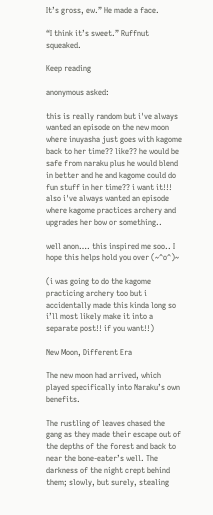It’s gross, ew.” He made a face.

“I think it’s sweet.” Ruffnut squeaked.

Keep reading

anonymous asked:

this is really random but i've always wanted an episode on the new moon where inuyasha just goes with kagome back to her time?? like?? he would be safe from naraku plus he would blend in better and he and kagome could do fun stuff in her time?? i want it!!! also i've always wanted an episode where kagome practices archery and upgrades her bow or something..

well anon…. this inspired me soo.. I hope this helps hold you over (~^o^)~

(i was going to do the kagome practicing archery too but i accidentally made this kinda long so i’ll most likely make it into a separate post!! if you want!!)

New Moon, Different Era

The new moon had arrived, which played specifically into Naraku’s own benefits.

The rustling of leaves chased the gang as they made their escape out of the depths of the forest and back to near the bone-eater’s well. The darkness of the night crept behind them; slowly, but surely, stealing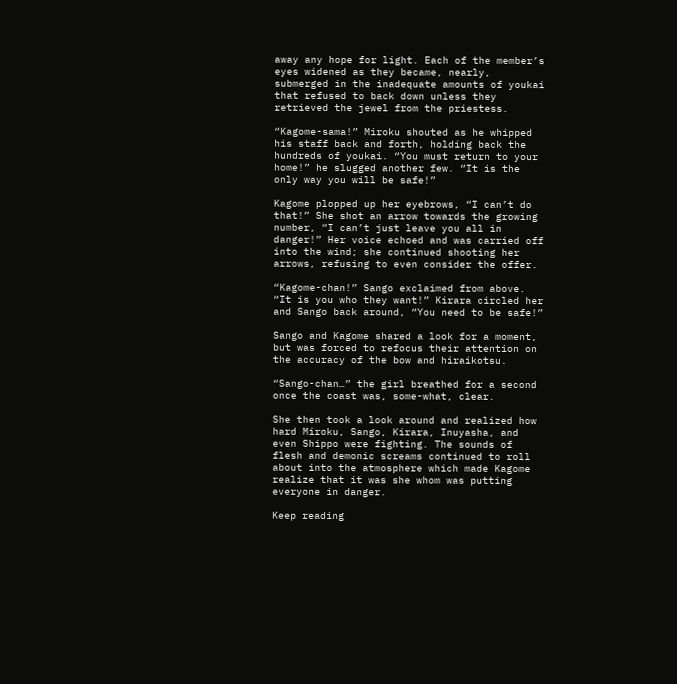away any hope for light. Each of the member’s eyes widened as they became, nearly, submerged in the inadequate amounts of youkai that refused to back down unless they retrieved the jewel from the priestess.

“Kagome-sama!” Miroku shouted as he whipped his staff back and forth, holding back the hundreds of youkai. “You must return to your home!” he slugged another few. “It is the only way you will be safe!”

Kagome plopped up her eyebrows, “I can’t do that!” She shot an arrow towards the growing number, “I can’t just leave you all in danger!” Her voice echoed and was carried off into the wind; she continued shooting her arrows, refusing to even consider the offer.

“Kagome-chan!” Sango exclaimed from above. “It is you who they want!” Kirara circled her and Sango back around, “You need to be safe!”

Sango and Kagome shared a look for a moment, but was forced to refocus their attention on the accuracy of the bow and hiraikotsu.

“Sango-chan…” the girl breathed for a second once the coast was, some-what, clear.

She then took a look around and realized how hard Miroku, Sango, Kirara, Inuyasha, and even Shippo were fighting. The sounds of flesh and demonic screams continued to roll about into the atmosphere which made Kagome realize that it was she whom was putting everyone in danger.

Keep reading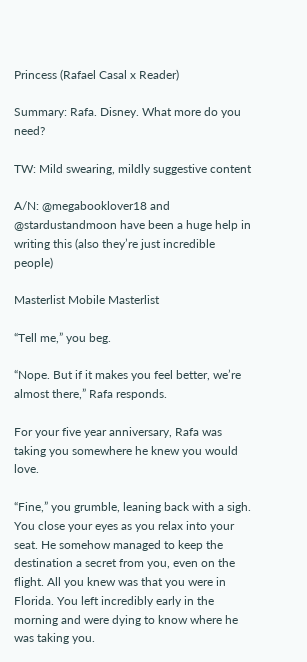Princess (Rafael Casal x Reader)

Summary: Rafa. Disney. What more do you need?

TW: Mild swearing, mildly suggestive content

A/N: @megabooklover18 and @stardustandmoon have been a huge help in writing this (also they’re just incredible people)

Masterlist Mobile Masterlist

“Tell me,” you beg.

“Nope. But if it makes you feel better, we’re almost there,” Rafa responds.

For your five year anniversary, Rafa was taking you somewhere he knew you would love.

“Fine,” you grumble, leaning back with a sigh. You close your eyes as you relax into your seat. He somehow managed to keep the destination a secret from you, even on the flight. All you knew was that you were in Florida. You left incredibly early in the morning and were dying to know where he was taking you.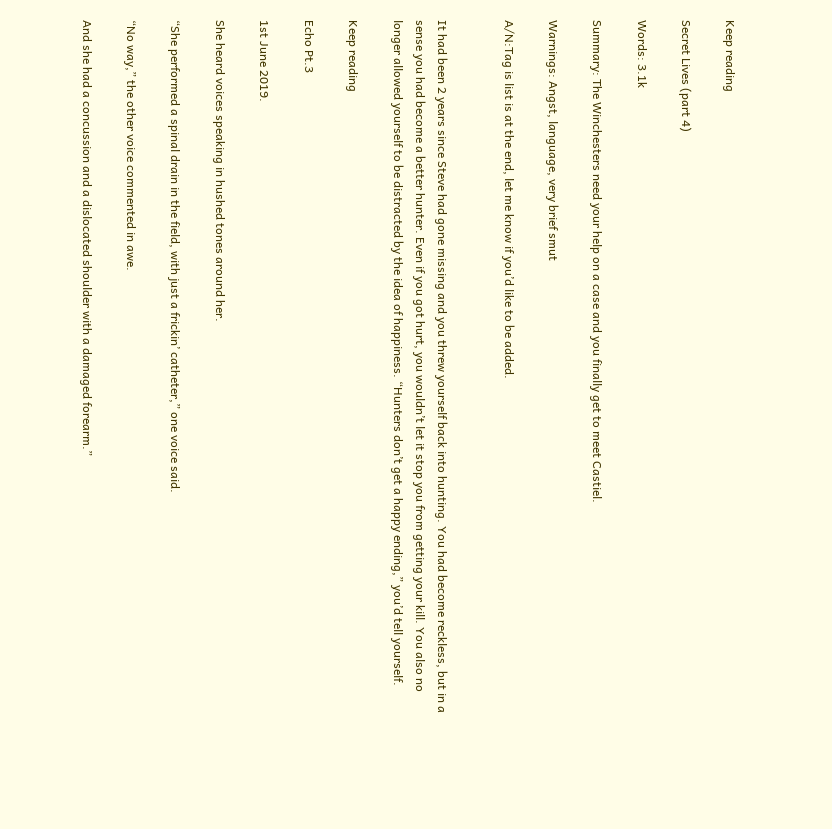Keep reading

Secret Lives (part 4)

Words: 3.1k

Summary: The Winchesters need your help on a case and you finally get to meet Castiel.

Warnings: Angst, language, very brief smut

A/N:Tag is list is at the end, let me know if you’d like to be added.


It had been 2 years since Steve had gone missing and you threw yourself back into hunting. You had become reckless, but in a sense you had become a better hunter. Even if you got hurt, you wouldn’t let it stop you from getting your kill. You also no longer allowed yourself to be distracted by the idea of happiness. “Hunters don’t get a happy ending,” you’d tell yourself.

Keep reading

Echo Pt.3

1st June 2019.

She heard voices speaking in hushed tones around her.

“She performed a spinal drain in the field, with just a frickin’ catheter,” one voice said.

“No way,” the other voice commented in awe.

And she had a concussion and a dislocated shoulder with a damaged forearm.”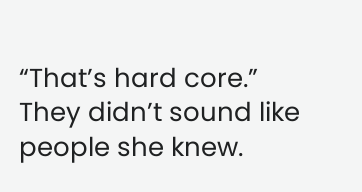“That’s hard core.” They didn’t sound like people she knew.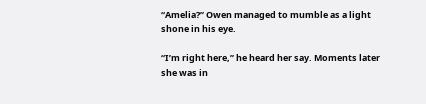“Amelia?” Owen managed to mumble as a light shone in his eye.

“I’m right here,” he heard her say. Moments later she was in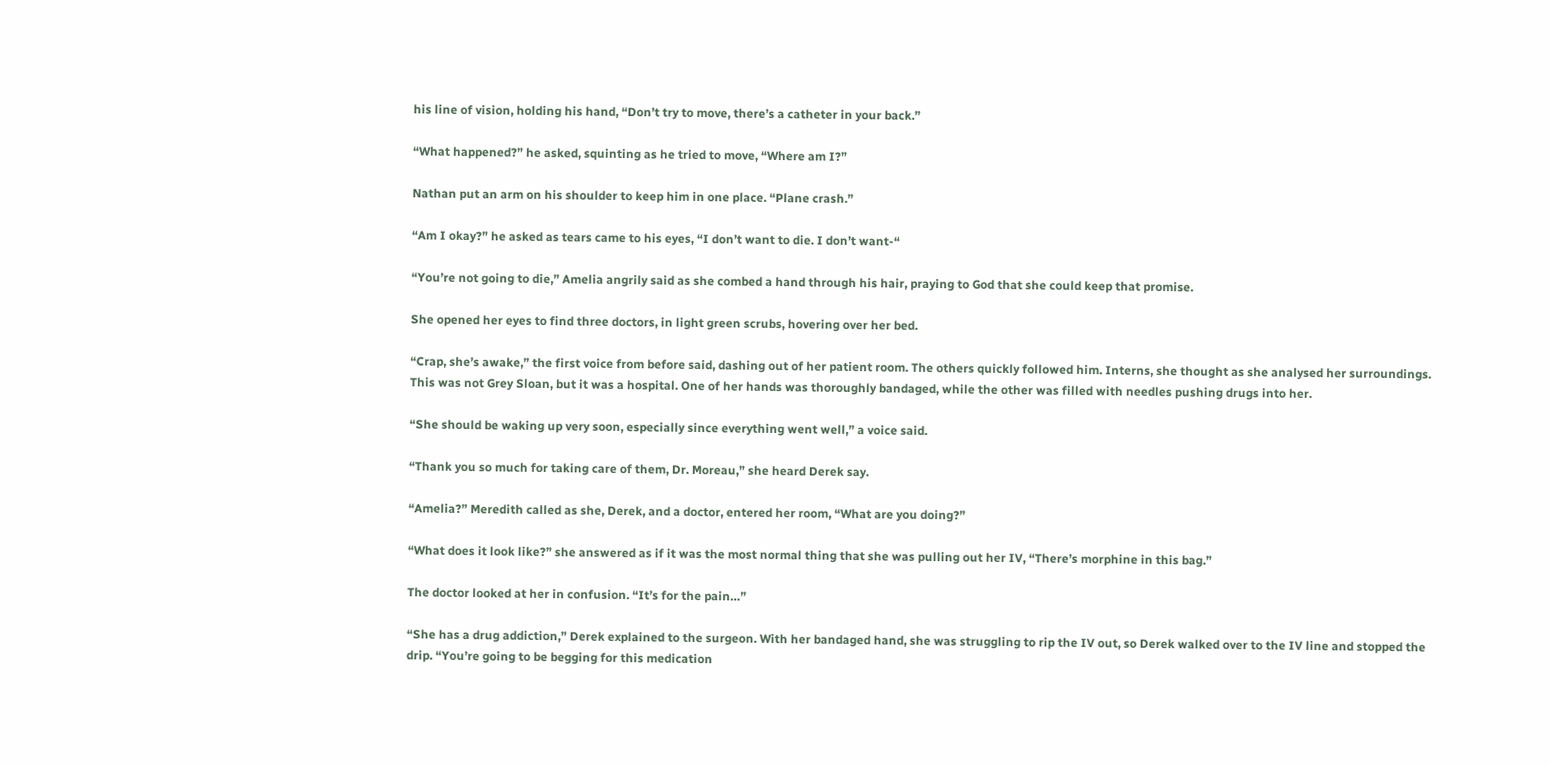his line of vision, holding his hand, “Don’t try to move, there’s a catheter in your back.”

“What happened?” he asked, squinting as he tried to move, “Where am I?”

Nathan put an arm on his shoulder to keep him in one place. “Plane crash.”

“Am I okay?” he asked as tears came to his eyes, “I don’t want to die. I don’t want-“

“You’re not going to die,” Amelia angrily said as she combed a hand through his hair, praying to God that she could keep that promise.

She opened her eyes to find three doctors, in light green scrubs, hovering over her bed.

“Crap, she’s awake,” the first voice from before said, dashing out of her patient room. The others quickly followed him. Interns, she thought as she analysed her surroundings. This was not Grey Sloan, but it was a hospital. One of her hands was thoroughly bandaged, while the other was filled with needles pushing drugs into her.

“She should be waking up very soon, especially since everything went well,” a voice said.

“Thank you so much for taking care of them, Dr. Moreau,” she heard Derek say.

“Amelia?” Meredith called as she, Derek, and a doctor, entered her room, “What are you doing?”

“What does it look like?” she answered as if it was the most normal thing that she was pulling out her IV, “There’s morphine in this bag.”

The doctor looked at her in confusion. “It’s for the pain…”

“She has a drug addiction,” Derek explained to the surgeon. With her bandaged hand, she was struggling to rip the IV out, so Derek walked over to the IV line and stopped the drip. “You’re going to be begging for this medication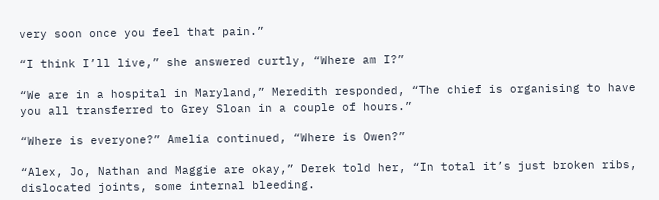very soon once you feel that pain.”

“I think I’ll live,” she answered curtly, “Where am I?”

“We are in a hospital in Maryland,” Meredith responded, “The chief is organising to have you all transferred to Grey Sloan in a couple of hours.”

“Where is everyone?” Amelia continued, “Where is Owen?”

“Alex, Jo, Nathan and Maggie are okay,” Derek told her, “In total it’s just broken ribs, dislocated joints, some internal bleeding.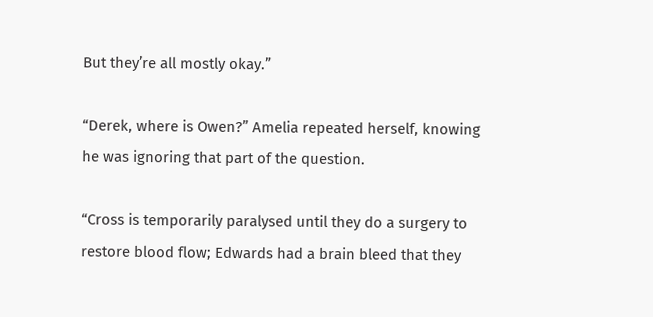But they’re all mostly okay.”

“Derek, where is Owen?” Amelia repeated herself, knowing he was ignoring that part of the question.

“Cross is temporarily paralysed until they do a surgery to restore blood flow; Edwards had a brain bleed that they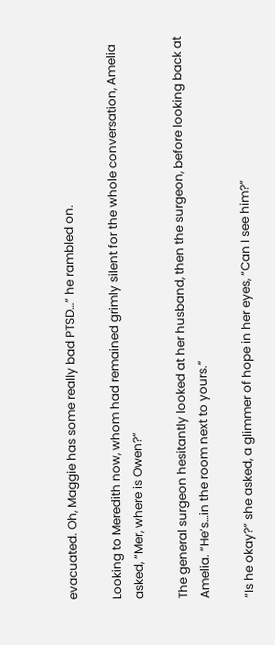evacuated. Oh, Maggie has some really bad PTSD…” he rambled on.

Looking to Meredith now, whom had remained grimly silent for the whole conversation, Amelia asked, “Mer, where is Owen?”

The general surgeon hesitantly looked at her husband, then the surgeon, before looking back at Amelia. “He’s…in the room next to yours.”

“Is he okay?” she asked, a glimmer of hope in her eyes, “Can I see him?”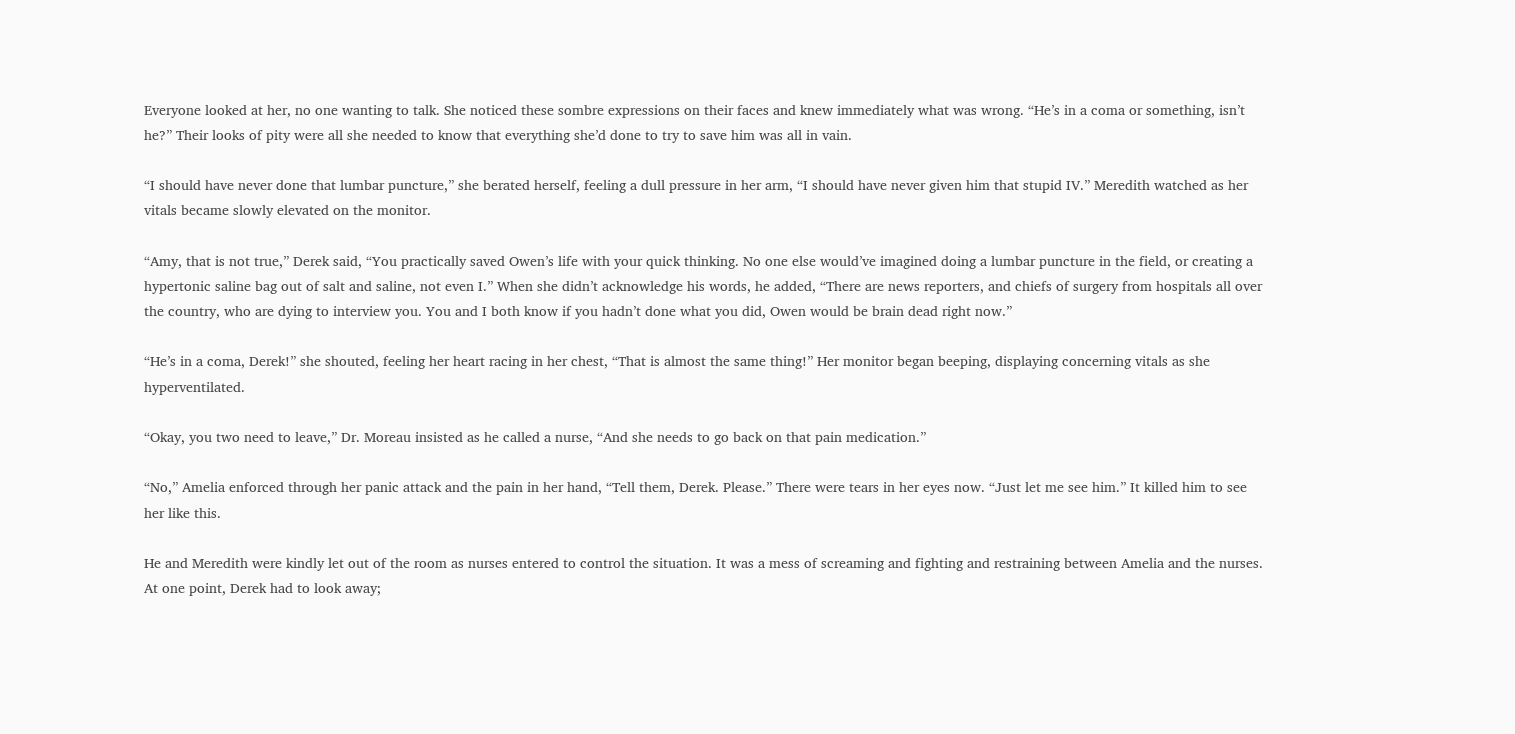Everyone looked at her, no one wanting to talk. She noticed these sombre expressions on their faces and knew immediately what was wrong. “He’s in a coma or something, isn’t he?” Their looks of pity were all she needed to know that everything she’d done to try to save him was all in vain.

“I should have never done that lumbar puncture,” she berated herself, feeling a dull pressure in her arm, “I should have never given him that stupid IV.” Meredith watched as her vitals became slowly elevated on the monitor.

“Amy, that is not true,” Derek said, “You practically saved Owen’s life with your quick thinking. No one else would’ve imagined doing a lumbar puncture in the field, or creating a hypertonic saline bag out of salt and saline, not even I.” When she didn’t acknowledge his words, he added, “There are news reporters, and chiefs of surgery from hospitals all over the country, who are dying to interview you. You and I both know if you hadn’t done what you did, Owen would be brain dead right now.”

“He’s in a coma, Derek!” she shouted, feeling her heart racing in her chest, “That is almost the same thing!” Her monitor began beeping, displaying concerning vitals as she hyperventilated.

“Okay, you two need to leave,” Dr. Moreau insisted as he called a nurse, “And she needs to go back on that pain medication.”

“No,” Amelia enforced through her panic attack and the pain in her hand, “Tell them, Derek. Please.” There were tears in her eyes now. “Just let me see him.” It killed him to see her like this.

He and Meredith were kindly let out of the room as nurses entered to control the situation. It was a mess of screaming and fighting and restraining between Amelia and the nurses. At one point, Derek had to look away;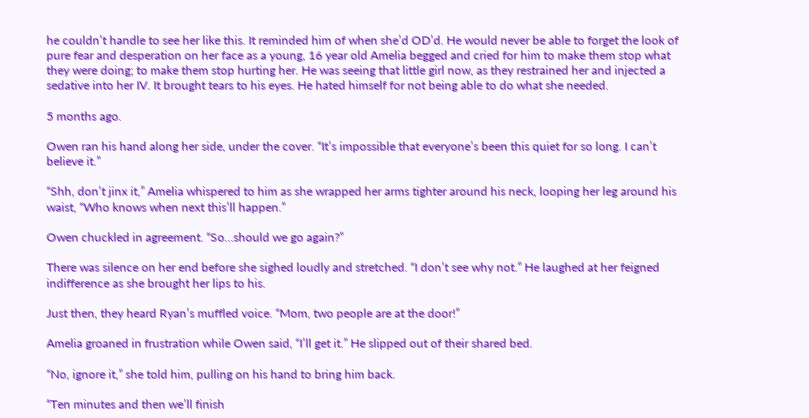he couldn’t handle to see her like this. It reminded him of when she’d OD’d. He would never be able to forget the look of pure fear and desperation on her face as a young, 16 year old Amelia begged and cried for him to make them stop what they were doing; to make them stop hurting her. He was seeing that little girl now, as they restrained her and injected a sedative into her IV. It brought tears to his eyes. He hated himself for not being able to do what she needed.

5 months ago.

Owen ran his hand along her side, under the cover. “It’s impossible that everyone’s been this quiet for so long. I can’t believe it.”

“Shh, don’t jinx it,” Amelia whispered to him as she wrapped her arms tighter around his neck, looping her leg around his waist, “Who knows when next this’ll happen.”

Owen chuckled in agreement. “So…should we go again?”

There was silence on her end before she sighed loudly and stretched. “I don’t see why not.” He laughed at her feigned indifference as she brought her lips to his.

Just then, they heard Ryan’s muffled voice. “Mom, two people are at the door!”

Amelia groaned in frustration while Owen said, “I’ll get it.” He slipped out of their shared bed.

“No, ignore it,” she told him, pulling on his hand to bring him back.

“Ten minutes and then we’ll finish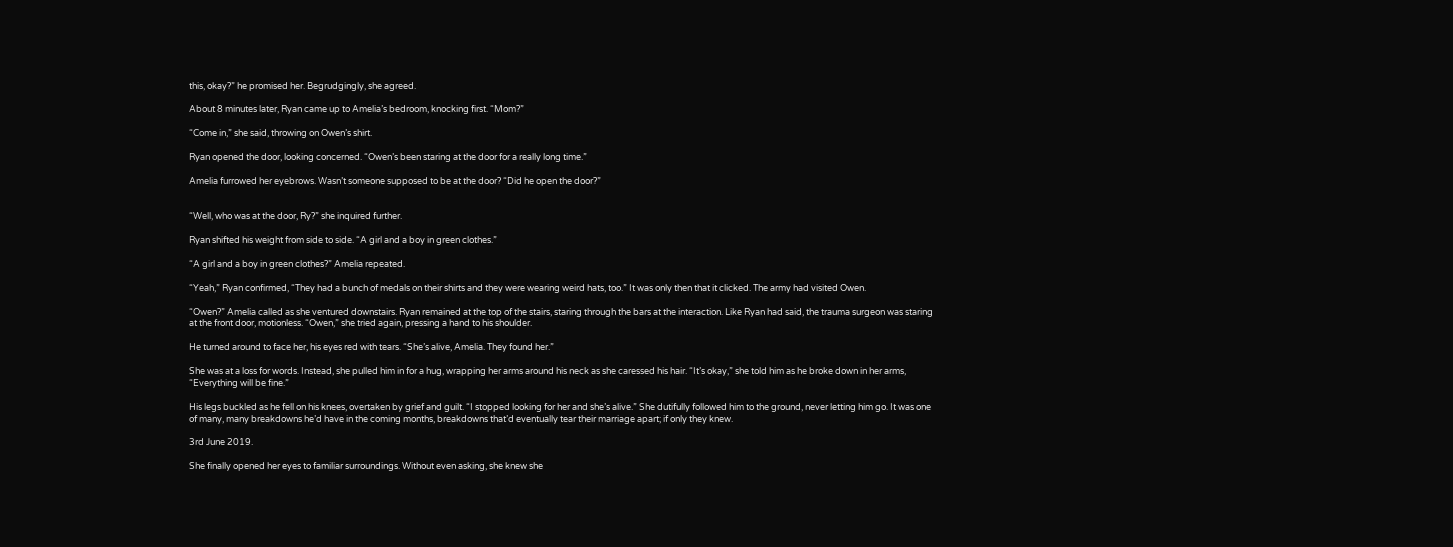this, okay?” he promised her. Begrudgingly, she agreed.

About 8 minutes later, Ryan came up to Amelia’s bedroom, knocking first. “Mom?”

“Come in,” she said, throwing on Owen’s shirt.

Ryan opened the door, looking concerned. “Owen’s been staring at the door for a really long time.”

Amelia furrowed her eyebrows. Wasn’t someone supposed to be at the door? “Did he open the door?”


“Well, who was at the door, Ry?” she inquired further.

Ryan shifted his weight from side to side. “A girl and a boy in green clothes.”

“A girl and a boy in green clothes?” Amelia repeated.

“Yeah,” Ryan confirmed, “They had a bunch of medals on their shirts and they were wearing weird hats, too.” It was only then that it clicked. The army had visited Owen.

“Owen?” Amelia called as she ventured downstairs. Ryan remained at the top of the stairs, staring through the bars at the interaction. Like Ryan had said, the trauma surgeon was staring at the front door, motionless. “Owen,” she tried again, pressing a hand to his shoulder.

He turned around to face her, his eyes red with tears. “She’s alive, Amelia. They found her.”

She was at a loss for words. Instead, she pulled him in for a hug, wrapping her arms around his neck as she caressed his hair. “It’s okay,” she told him as he broke down in her arms, “Everything will be fine.”

His legs buckled as he fell on his knees, overtaken by grief and guilt. “I stopped looking for her and she’s alive.” She dutifully followed him to the ground, never letting him go. It was one of many, many breakdowns he’d have in the coming months, breakdowns that’d eventually tear their marriage apart; if only they knew.

3rd June 2019.

She finally opened her eyes to familiar surroundings. Without even asking, she knew she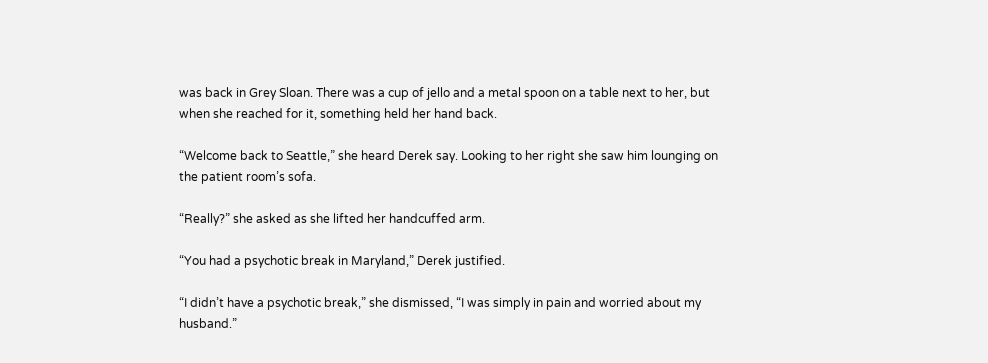was back in Grey Sloan. There was a cup of jello and a metal spoon on a table next to her, but when she reached for it, something held her hand back.

“Welcome back to Seattle,” she heard Derek say. Looking to her right she saw him lounging on the patient room’s sofa.

“Really?” she asked as she lifted her handcuffed arm.

“You had a psychotic break in Maryland,” Derek justified.

“I didn’t have a psychotic break,” she dismissed, “I was simply in pain and worried about my husband.”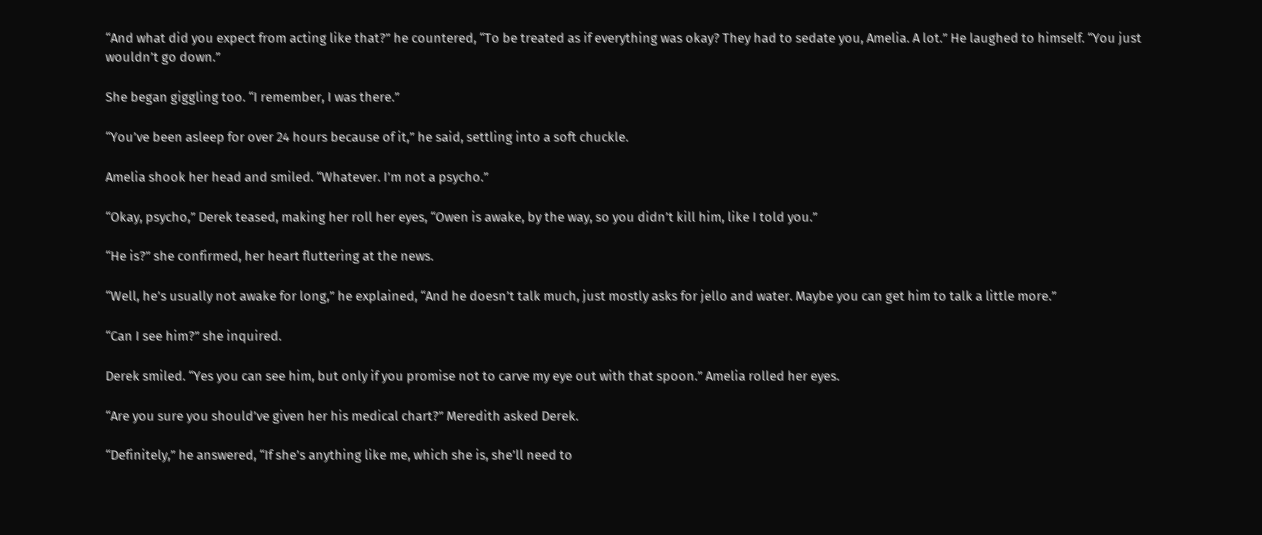“And what did you expect from acting like that?” he countered, “To be treated as if everything was okay? They had to sedate you, Amelia. A lot.” He laughed to himself. “You just wouldn’t go down.”

She began giggling too. “I remember, I was there.”

“You’ve been asleep for over 24 hours because of it,” he said, settling into a soft chuckle.

Amelia shook her head and smiled. “Whatever. I’m not a psycho.”

“Okay, psycho,” Derek teased, making her roll her eyes, “Owen is awake, by the way, so you didn’t kill him, like I told you.”

“He is?” she confirmed, her heart fluttering at the news.

“Well, he’s usually not awake for long,” he explained, “And he doesn’t talk much, just mostly asks for jello and water. Maybe you can get him to talk a little more.”

“Can I see him?” she inquired.

Derek smiled. “Yes you can see him, but only if you promise not to carve my eye out with that spoon.” Amelia rolled her eyes.

“Are you sure you should’ve given her his medical chart?” Meredith asked Derek.

“Definitely,” he answered, “If she’s anything like me, which she is, she’ll need to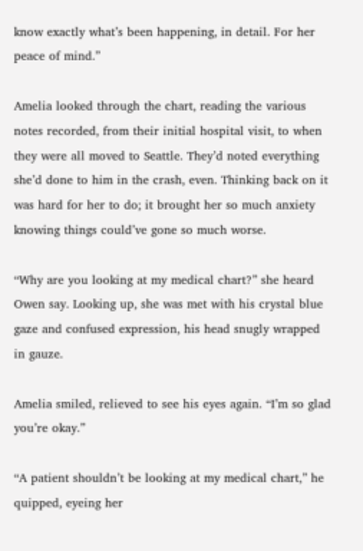know exactly what’s been happening, in detail. For her peace of mind.”

Amelia looked through the chart, reading the various notes recorded, from their initial hospital visit, to when they were all moved to Seattle. They’d noted everything she’d done to him in the crash, even. Thinking back on it was hard for her to do; it brought her so much anxiety knowing things could’ve gone so much worse.

“Why are you looking at my medical chart?” she heard Owen say. Looking up, she was met with his crystal blue gaze and confused expression, his head snugly wrapped in gauze.

Amelia smiled, relieved to see his eyes again. “I’m so glad you’re okay.”

“A patient shouldn’t be looking at my medical chart,” he quipped, eyeing her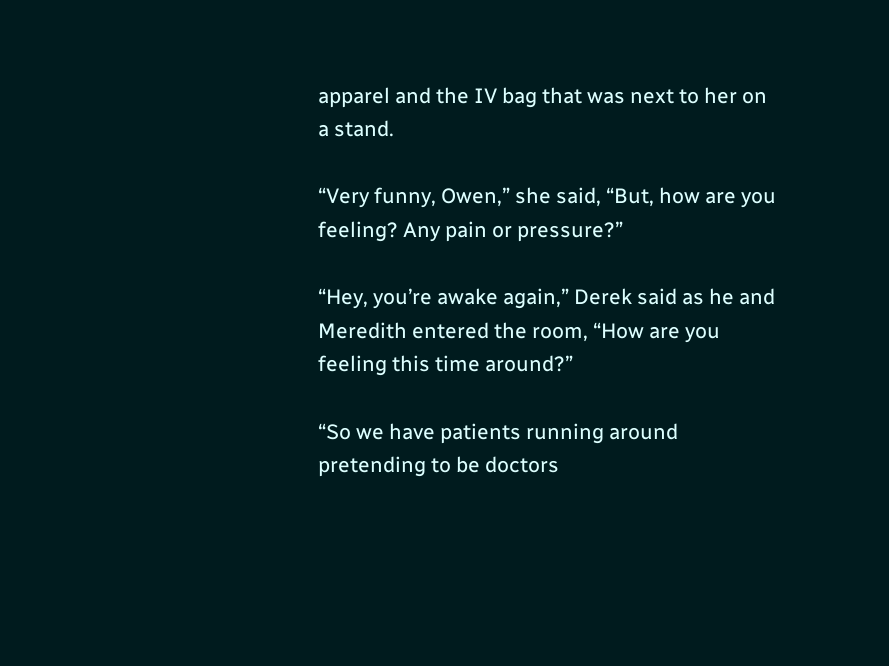apparel and the IV bag that was next to her on a stand.

“Very funny, Owen,” she said, “But, how are you feeling? Any pain or pressure?”

“Hey, you’re awake again,” Derek said as he and Meredith entered the room, “How are you feeling this time around?”

“So we have patients running around pretending to be doctors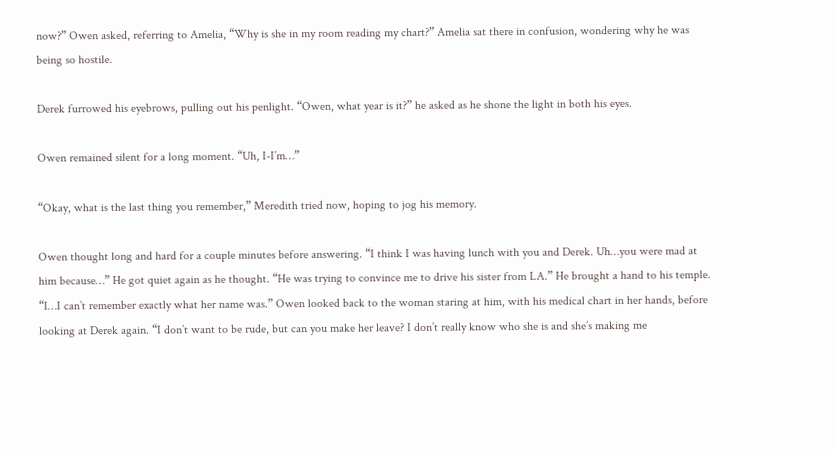now?” Owen asked, referring to Amelia, “Why is she in my room reading my chart?” Amelia sat there in confusion, wondering why he was being so hostile.

Derek furrowed his eyebrows, pulling out his penlight. “Owen, what year is it?” he asked as he shone the light in both his eyes.

Owen remained silent for a long moment. “Uh, I-I’m…”

“Okay, what is the last thing you remember,” Meredith tried now, hoping to jog his memory.

Owen thought long and hard for a couple minutes before answering. “I think I was having lunch with you and Derek. Uh…you were mad at him because…” He got quiet again as he thought. “He was trying to convince me to drive his sister from LA.” He brought a hand to his temple. “I…I can’t remember exactly what her name was.” Owen looked back to the woman staring at him, with his medical chart in her hands, before looking at Derek again. “I don’t want to be rude, but can you make her leave? I don’t really know who she is and she’s making me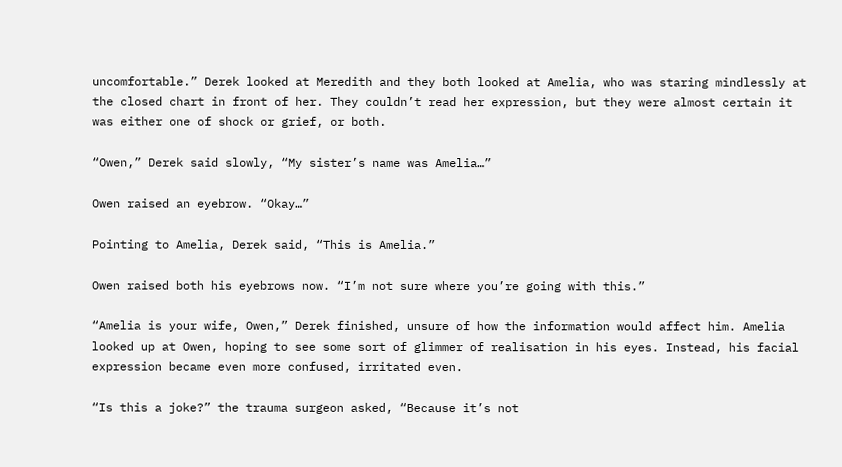uncomfortable.” Derek looked at Meredith and they both looked at Amelia, who was staring mindlessly at the closed chart in front of her. They couldn’t read her expression, but they were almost certain it was either one of shock or grief, or both.

“Owen,” Derek said slowly, “My sister’s name was Amelia…”

Owen raised an eyebrow. “Okay…”

Pointing to Amelia, Derek said, “This is Amelia.”

Owen raised both his eyebrows now. “I’m not sure where you’re going with this.”

“Amelia is your wife, Owen,” Derek finished, unsure of how the information would affect him. Amelia looked up at Owen, hoping to see some sort of glimmer of realisation in his eyes. Instead, his facial expression became even more confused, irritated even.

“Is this a joke?” the trauma surgeon asked, “Because it’s not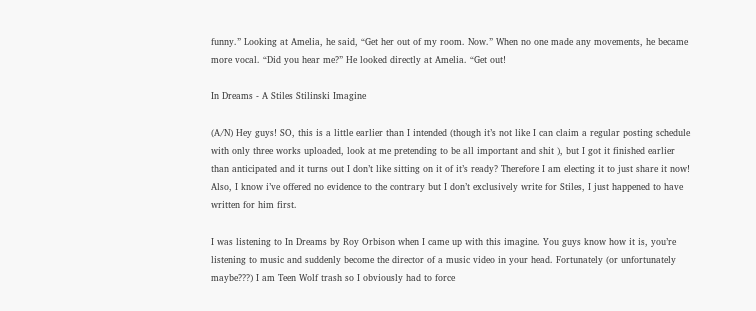funny.” Looking at Amelia, he said, “Get her out of my room. Now.” When no one made any movements, he became more vocal. “Did you hear me?” He looked directly at Amelia. “Get out!

In Dreams - A Stiles Stilinski Imagine

(A/N) Hey guys! SO, this is a little earlier than I intended (though it’s not like I can claim a regular posting schedule with only three works uploaded, look at me pretending to be all important and shit ), but I got it finished earlier than anticipated and it turns out I don’t like sitting on it of it’s ready? Therefore I am electing it to just share it now! Also, I know i’ve offered no evidence to the contrary but I don’t exclusively write for Stiles, I just happened to have written for him first.

I was listening to In Dreams by Roy Orbison when I came up with this imagine. You guys know how it is, you’re listening to music and suddenly become the director of a music video in your head. Fortunately (or unfortunately maybe???) I am Teen Wolf trash so I obviously had to force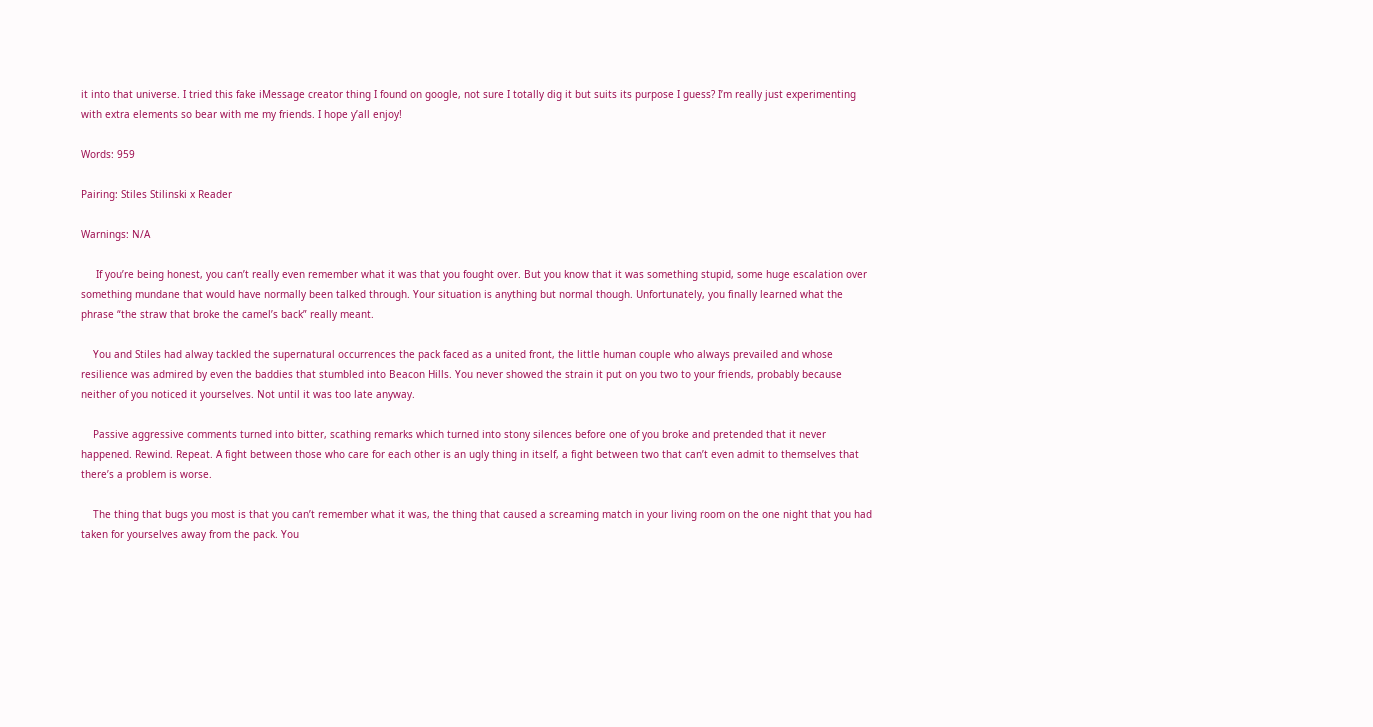it into that universe. I tried this fake iMessage creator thing I found on google, not sure I totally dig it but suits its purpose I guess? I’m really just experimenting with extra elements so bear with me my friends. I hope y’all enjoy!

Words: 959

Pairing: Stiles Stilinski x Reader

Warnings: N/A

     If you’re being honest, you can’t really even remember what it was that you fought over. But you know that it was something stupid, some huge escalation over something mundane that would have normally been talked through. Your situation is anything but normal though. Unfortunately, you finally learned what the phrase “the straw that broke the camel’s back” really meant.

    You and Stiles had alway tackled the supernatural occurrences the pack faced as a united front, the little human couple who always prevailed and whose resilience was admired by even the baddies that stumbled into Beacon Hills. You never showed the strain it put on you two to your friends, probably because neither of you noticed it yourselves. Not until it was too late anyway.

    Passive aggressive comments turned into bitter, scathing remarks which turned into stony silences before one of you broke and pretended that it never happened. Rewind. Repeat. A fight between those who care for each other is an ugly thing in itself, a fight between two that can’t even admit to themselves that there’s a problem is worse.

    The thing that bugs you most is that you can’t remember what it was, the thing that caused a screaming match in your living room on the one night that you had taken for yourselves away from the pack. You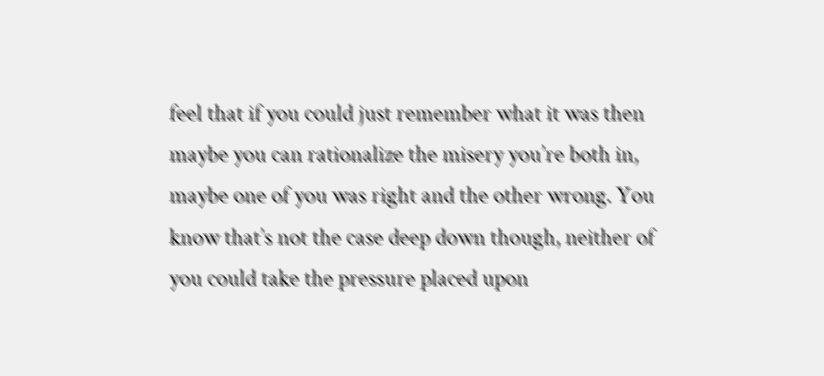feel that if you could just remember what it was then maybe you can rationalize the misery you’re both in, maybe one of you was right and the other wrong. You know that’s not the case deep down though, neither of you could take the pressure placed upon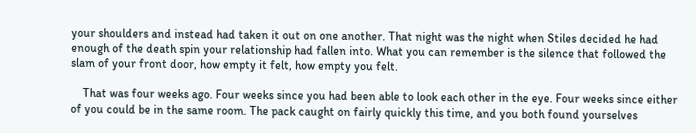your shoulders and instead had taken it out on one another. That night was the night when Stiles decided he had enough of the death spin your relationship had fallen into. What you can remember is the silence that followed the slam of your front door, how empty it felt, how empty you felt.

    That was four weeks ago. Four weeks since you had been able to look each other in the eye. Four weeks since either of you could be in the same room. The pack caught on fairly quickly this time, and you both found yourselves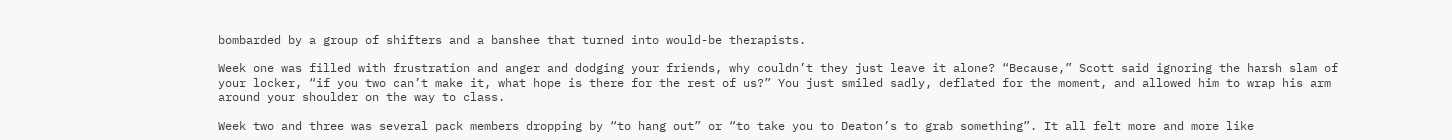bombarded by a group of shifters and a banshee that turned into would-be therapists.

Week one was filled with frustration and anger and dodging your friends, why couldn’t they just leave it alone? “Because,” Scott said ignoring the harsh slam of your locker, “if you two can’t make it, what hope is there for the rest of us?” You just smiled sadly, deflated for the moment, and allowed him to wrap his arm around your shoulder on the way to class.

Week two and three was several pack members dropping by “to hang out” or “to take you to Deaton’s to grab something”. It all felt more and more like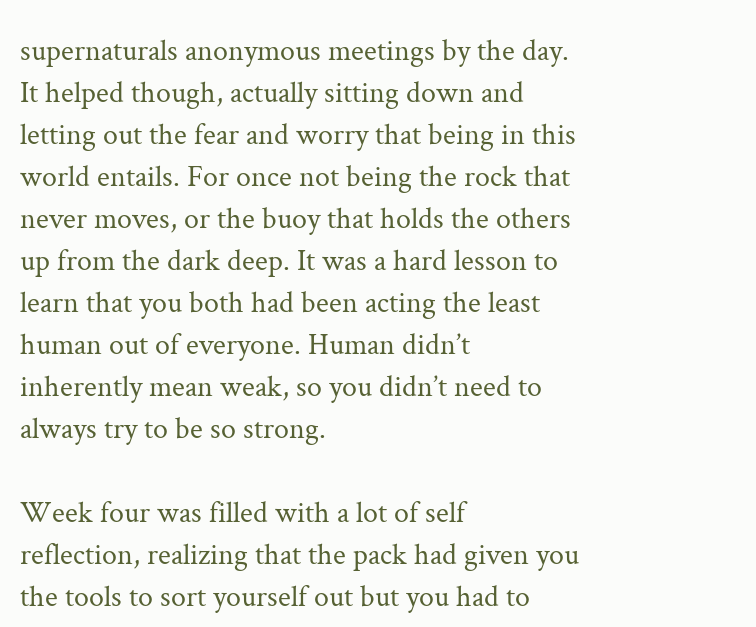supernaturals anonymous meetings by the day. It helped though, actually sitting down and letting out the fear and worry that being in this world entails. For once not being the rock that never moves, or the buoy that holds the others up from the dark deep. It was a hard lesson to learn that you both had been acting the least human out of everyone. Human didn’t inherently mean weak, so you didn’t need to always try to be so strong.

Week four was filled with a lot of self reflection, realizing that the pack had given you the tools to sort yourself out but you had to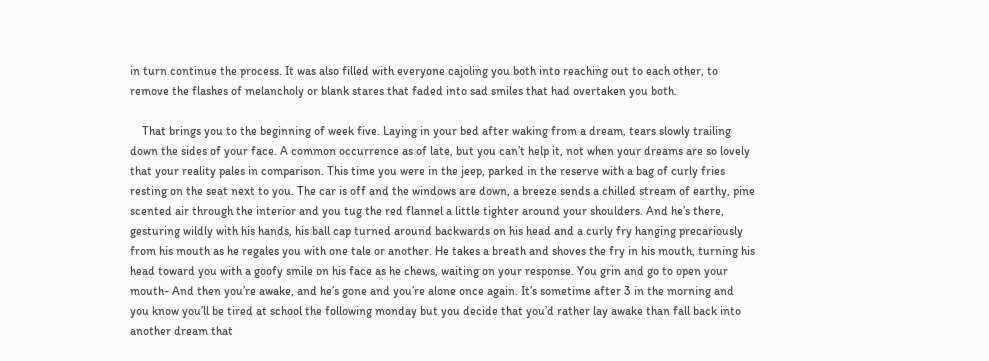in turn continue the process. It was also filled with everyone cajoling you both into reaching out to each other, to remove the flashes of melancholy or blank stares that faded into sad smiles that had overtaken you both.

    That brings you to the beginning of week five. Laying in your bed after waking from a dream, tears slowly trailing down the sides of your face. A common occurrence as of late, but you can’t help it, not when your dreams are so lovely that your reality pales in comparison. This time you were in the jeep, parked in the reserve with a bag of curly fries resting on the seat next to you. The car is off and the windows are down, a breeze sends a chilled stream of earthy, pine scented air through the interior and you tug the red flannel a little tighter around your shoulders. And he’s there, gesturing wildly with his hands, his ball cap turned around backwards on his head and a curly fry hanging precariously from his mouth as he regales you with one tale or another. He takes a breath and shoves the fry in his mouth, turning his head toward you with a goofy smile on his face as he chews, waiting on your response. You grin and go to open your mouth- And then you’re awake, and he’s gone and you’re alone once again. It’s sometime after 3 in the morning and you know you’ll be tired at school the following monday but you decide that you’d rather lay awake than fall back into another dream that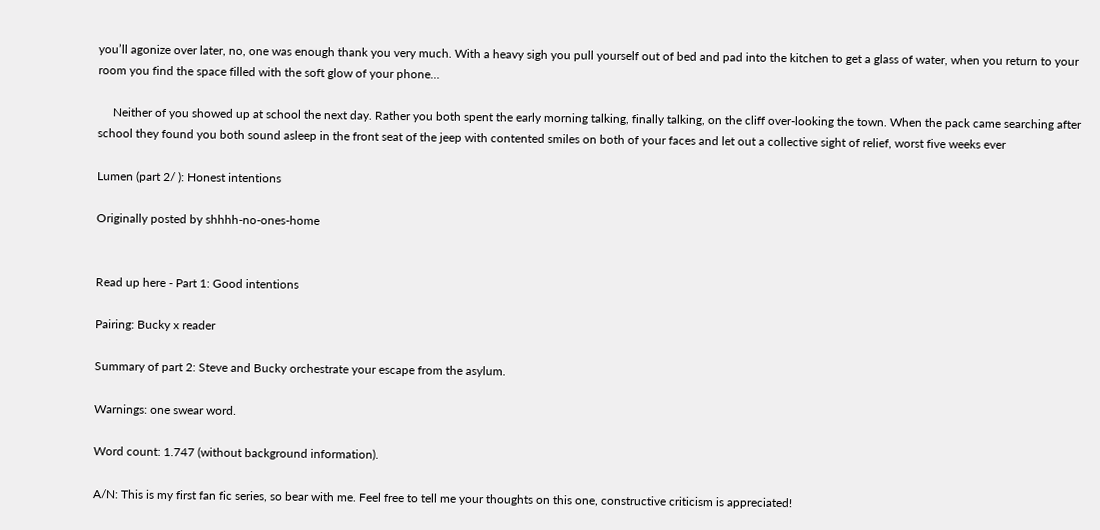you’ll agonize over later, no, one was enough thank you very much. With a heavy sigh you pull yourself out of bed and pad into the kitchen to get a glass of water, when you return to your room you find the space filled with the soft glow of your phone…

     Neither of you showed up at school the next day. Rather you both spent the early morning talking, finally talking, on the cliff over-looking the town. When the pack came searching after school they found you both sound asleep in the front seat of the jeep with contented smiles on both of your faces and let out a collective sight of relief, worst five weeks ever

Lumen (part 2/ ): Honest intentions

Originally posted by shhhh-no-ones-home


Read up here - Part 1: Good intentions

Pairing: Bucky x reader

Summary of part 2: Steve and Bucky orchestrate your escape from the asylum.

Warnings: one swear word.

Word count: 1.747 (without background information).

A/N: This is my first fan fic series, so bear with me. Feel free to tell me your thoughts on this one, constructive criticism is appreciated!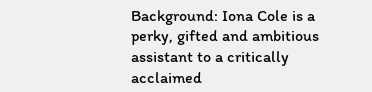Background: Iona Cole is a perky, gifted and ambitious assistant to a critically acclaimed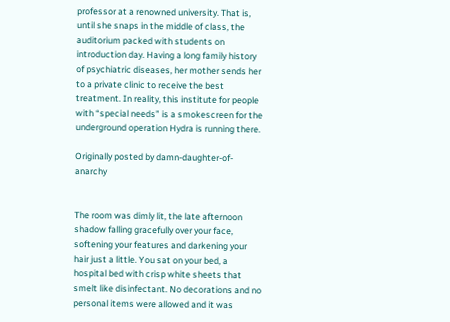professor at a renowned university. That is, until she snaps in the middle of class, the auditorium packed with students on introduction day. Having a long family history of psychiatric diseases, her mother sends her to a private clinic to receive the best treatment. In reality, this institute for people with “special needs” is a smokescreen for the underground operation Hydra is running there.

Originally posted by damn-daughter-of-anarchy


The room was dimly lit, the late afternoon shadow falling gracefully over your face, softening your features and darkening your hair just a little. You sat on your bed, a hospital bed with crisp white sheets that smelt like disinfectant. No decorations and no personal items were allowed and it was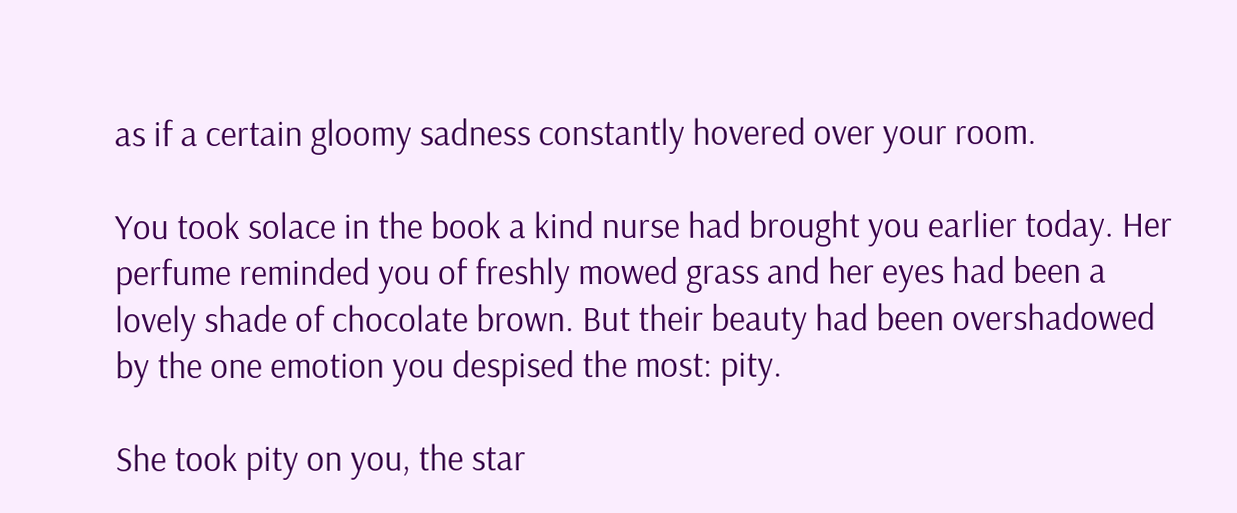as if a certain gloomy sadness constantly hovered over your room.

You took solace in the book a kind nurse had brought you earlier today. Her perfume reminded you of freshly mowed grass and her eyes had been a lovely shade of chocolate brown. But their beauty had been overshadowed by the one emotion you despised the most: pity.

She took pity on you, the star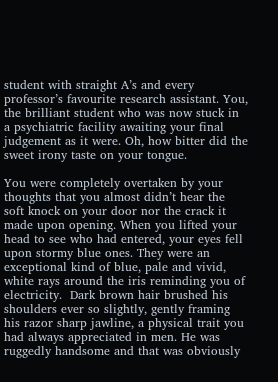student with straight A’s and every professor’s favourite research assistant. You, the brilliant student who was now stuck in a psychiatric facility awaiting your final judgement as it were. Oh, how bitter did the sweet irony taste on your tongue.

You were completely overtaken by your thoughts that you almost didn’t hear the soft knock on your door nor the crack it made upon opening. When you lifted your head to see who had entered, your eyes fell upon stormy blue ones. They were an exceptional kind of blue, pale and vivid, white rays around the iris reminding you of electricity.  Dark brown hair brushed his shoulders ever so slightly, gently framing his razor sharp jawline, a physical trait you had always appreciated in men. He was ruggedly handsome and that was obviously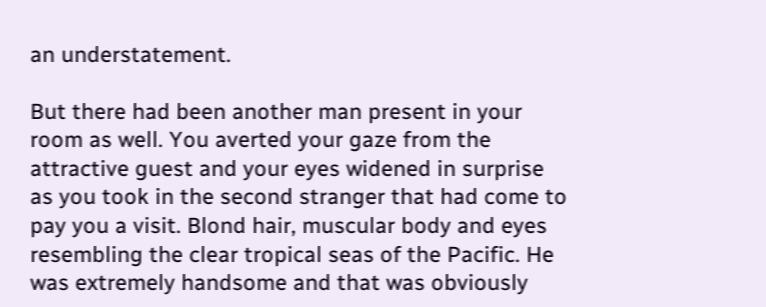an understatement.

But there had been another man present in your room as well. You averted your gaze from the attractive guest and your eyes widened in surprise as you took in the second stranger that had come to pay you a visit. Blond hair, muscular body and eyes resembling the clear tropical seas of the Pacific. He was extremely handsome and that was obviously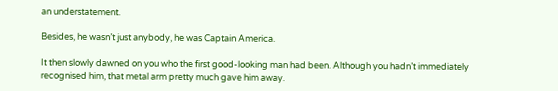an understatement.

Besides, he wasn’t just anybody, he was Captain America.

It then slowly dawned on you who the first good-looking man had been. Although you hadn’t immediately recognised him, that metal arm pretty much gave him away.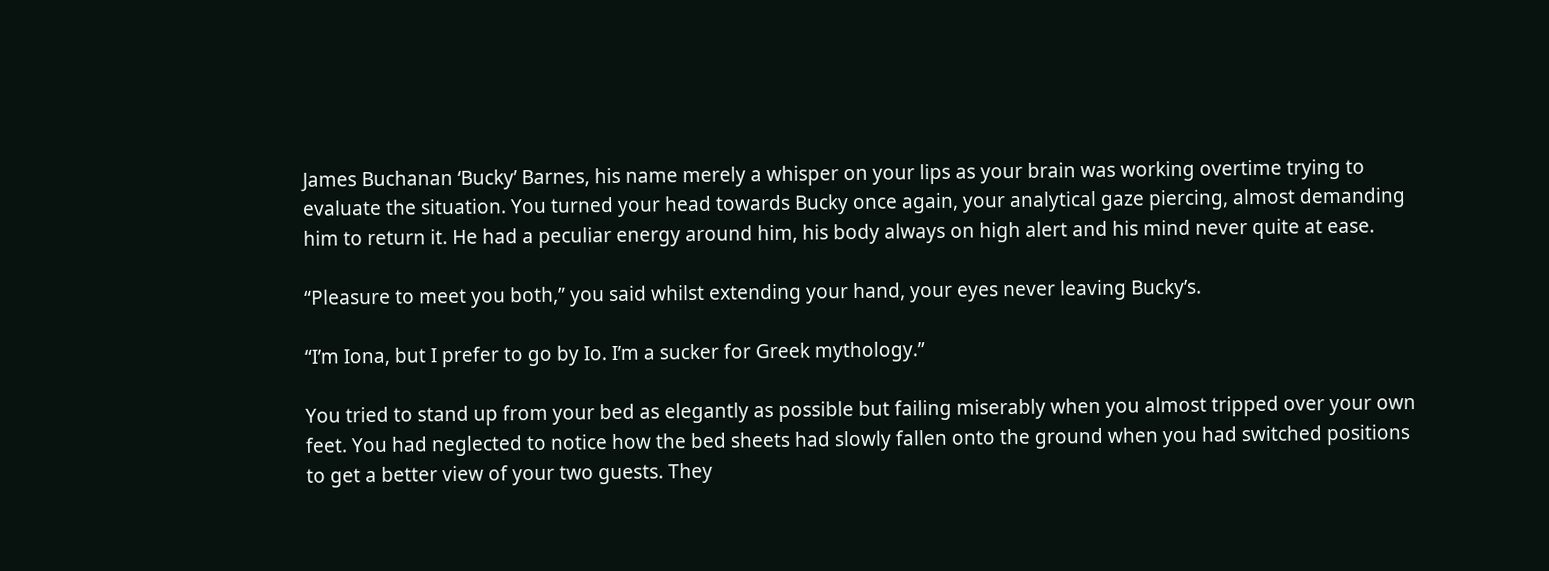James Buchanan ‘Bucky’ Barnes, his name merely a whisper on your lips as your brain was working overtime trying to evaluate the situation. You turned your head towards Bucky once again, your analytical gaze piercing, almost demanding him to return it. He had a peculiar energy around him, his body always on high alert and his mind never quite at ease.

“Pleasure to meet you both,” you said whilst extending your hand, your eyes never leaving Bucky’s.

“I’m Iona, but I prefer to go by Io. I’m a sucker for Greek mythology.”

You tried to stand up from your bed as elegantly as possible but failing miserably when you almost tripped over your own feet. You had neglected to notice how the bed sheets had slowly fallen onto the ground when you had switched positions to get a better view of your two guests. They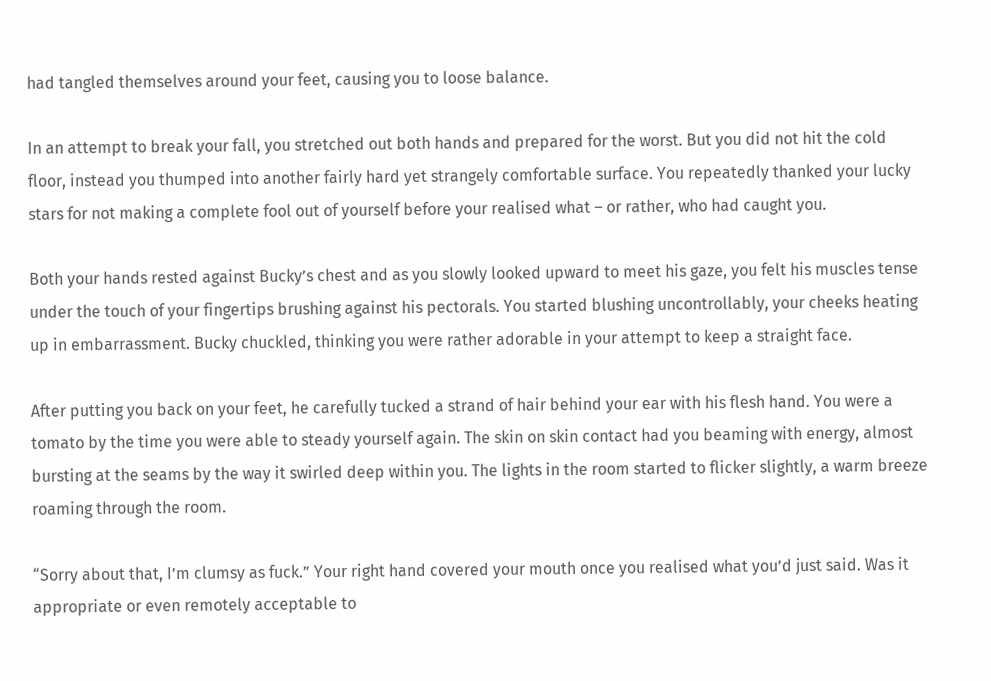had tangled themselves around your feet, causing you to loose balance.

In an attempt to break your fall, you stretched out both hands and prepared for the worst. But you did not hit the cold floor, instead you thumped into another fairly hard yet strangely comfortable surface. You repeatedly thanked your lucky stars for not making a complete fool out of yourself before your realised what – or rather, who had caught you.

Both your hands rested against Bucky’s chest and as you slowly looked upward to meet his gaze, you felt his muscles tense under the touch of your fingertips brushing against his pectorals. You started blushing uncontrollably, your cheeks heating up in embarrassment. Bucky chuckled, thinking you were rather adorable in your attempt to keep a straight face.

After putting you back on your feet, he carefully tucked a strand of hair behind your ear with his flesh hand. You were a tomato by the time you were able to steady yourself again. The skin on skin contact had you beaming with energy, almost bursting at the seams by the way it swirled deep within you. The lights in the room started to flicker slightly, a warm breeze roaming through the room.

“Sorry about that, I’m clumsy as fuck.” Your right hand covered your mouth once you realised what you’d just said. Was it appropriate or even remotely acceptable to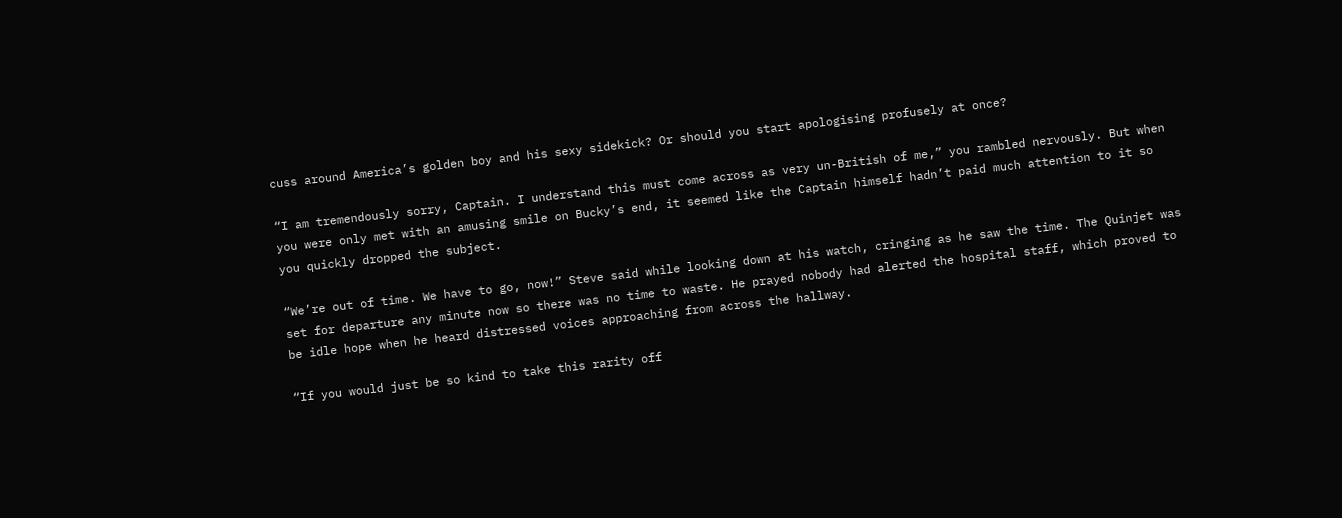cuss around America’s golden boy and his sexy sidekick? Or should you start apologising profusely at once?

“I am tremendously sorry, Captain. I understand this must come across as very un-British of me,” you rambled nervously. But when you were only met with an amusing smile on Bucky’s end, it seemed like the Captain himself hadn’t paid much attention to it so you quickly dropped the subject.

“We’re out of time. We have to go, now!” Steve said while looking down at his watch, cringing as he saw the time. The Quinjet was set for departure any minute now so there was no time to waste. He prayed nobody had alerted the hospital staff, which proved to be idle hope when he heard distressed voices approaching from across the hallway.

“If you would just be so kind to take this rarity off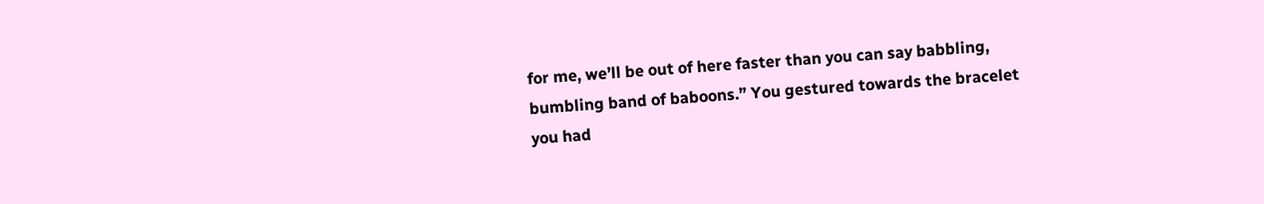for me, we’ll be out of here faster than you can say babbling, bumbling band of baboons.” You gestured towards the bracelet you had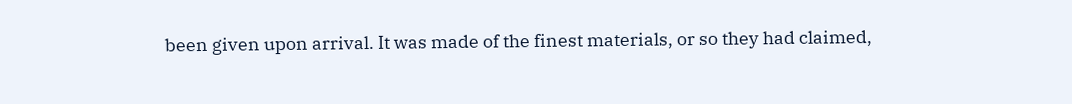been given upon arrival. It was made of the finest materials, or so they had claimed,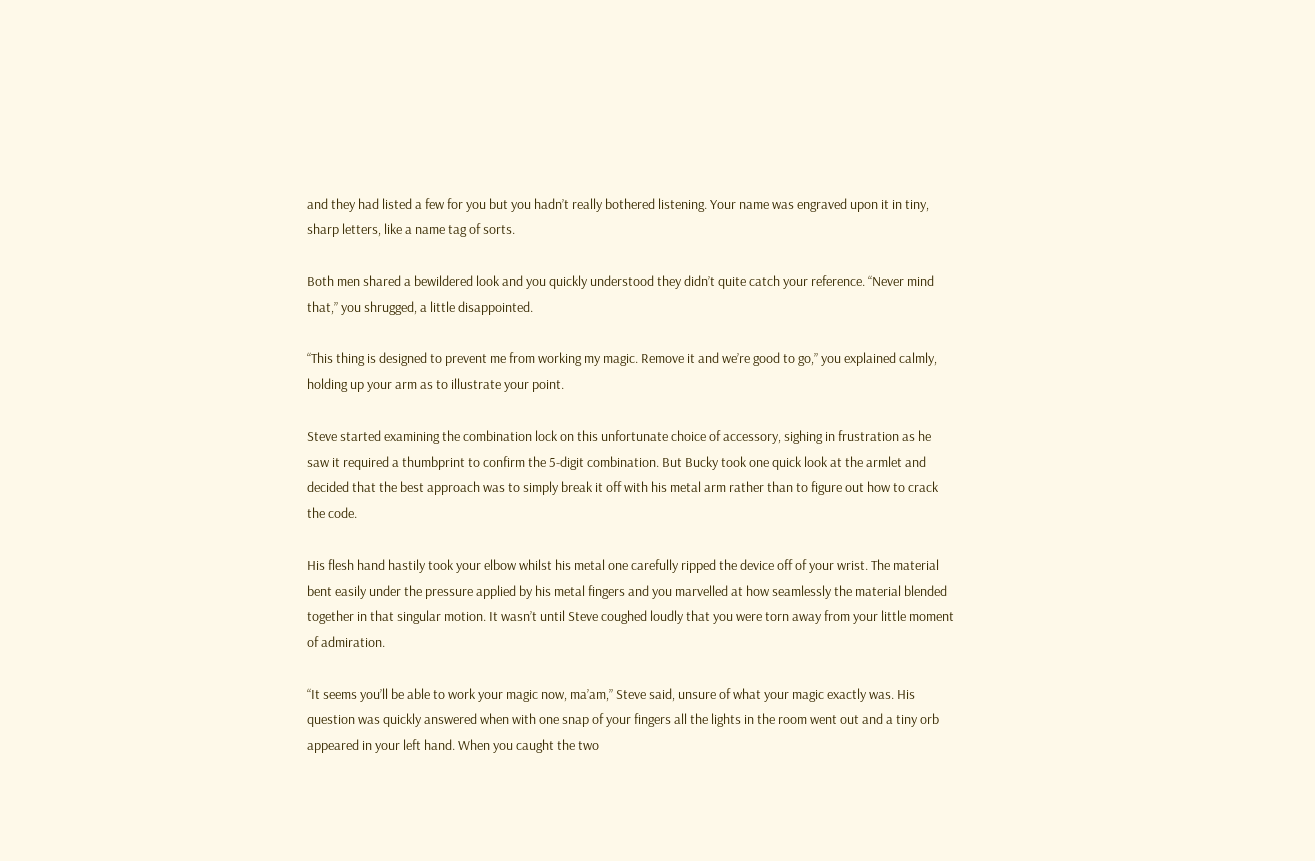and they had listed a few for you but you hadn’t really bothered listening. Your name was engraved upon it in tiny, sharp letters, like a name tag of sorts.

Both men shared a bewildered look and you quickly understood they didn’t quite catch your reference. “Never mind that,” you shrugged, a little disappointed.

“This thing is designed to prevent me from working my magic. Remove it and we’re good to go,” you explained calmly, holding up your arm as to illustrate your point.

Steve started examining the combination lock on this unfortunate choice of accessory, sighing in frustration as he saw it required a thumbprint to confirm the 5-digit combination. But Bucky took one quick look at the armlet and decided that the best approach was to simply break it off with his metal arm rather than to figure out how to crack the code.

His flesh hand hastily took your elbow whilst his metal one carefully ripped the device off of your wrist. The material bent easily under the pressure applied by his metal fingers and you marvelled at how seamlessly the material blended together in that singular motion. It wasn’t until Steve coughed loudly that you were torn away from your little moment of admiration.

“It seems you’ll be able to work your magic now, ma’am,” Steve said, unsure of what your magic exactly was. His question was quickly answered when with one snap of your fingers all the lights in the room went out and a tiny orb appeared in your left hand. When you caught the two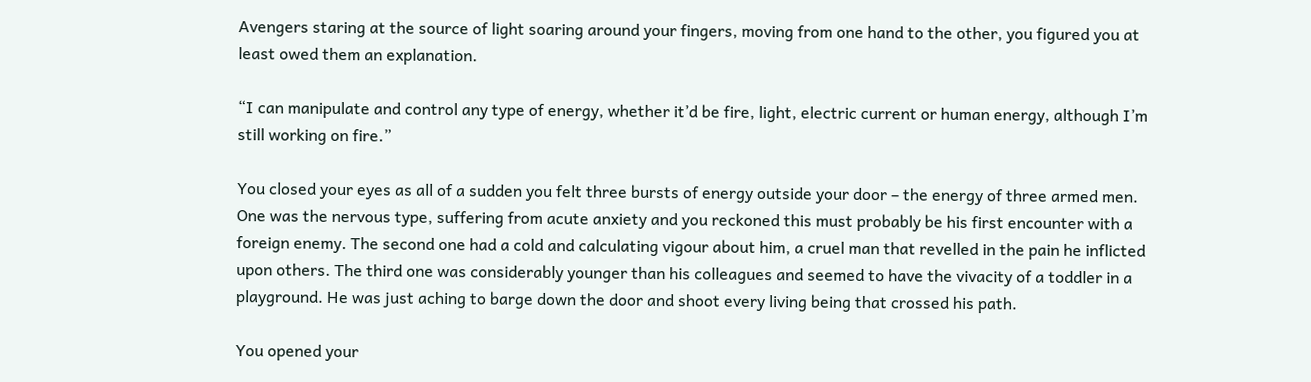Avengers staring at the source of light soaring around your fingers, moving from one hand to the other, you figured you at least owed them an explanation.

“I can manipulate and control any type of energy, whether it’d be fire, light, electric current or human energy, although I’m still working on fire.”

You closed your eyes as all of a sudden you felt three bursts of energy outside your door – the energy of three armed men. One was the nervous type, suffering from acute anxiety and you reckoned this must probably be his first encounter with a foreign enemy. The second one had a cold and calculating vigour about him, a cruel man that revelled in the pain he inflicted upon others. The third one was considerably younger than his colleagues and seemed to have the vivacity of a toddler in a playground. He was just aching to barge down the door and shoot every living being that crossed his path.

You opened your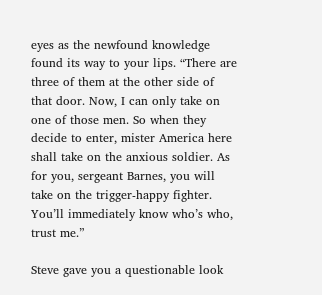eyes as the newfound knowledge found its way to your lips. “There are three of them at the other side of that door. Now, I can only take on one of those men. So when they decide to enter, mister America here shall take on the anxious soldier. As for you, sergeant Barnes, you will take on the trigger-happy fighter. You’ll immediately know who’s who, trust me.”

Steve gave you a questionable look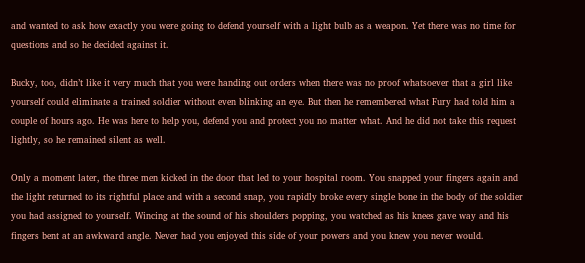and wanted to ask how exactly you were going to defend yourself with a light bulb as a weapon. Yet there was no time for questions and so he decided against it.

Bucky, too, didn’t like it very much that you were handing out orders when there was no proof whatsoever that a girl like yourself could eliminate a trained soldier without even blinking an eye. But then he remembered what Fury had told him a couple of hours ago. He was here to help you, defend you and protect you no matter what. And he did not take this request lightly, so he remained silent as well.

Only a moment later, the three men kicked in the door that led to your hospital room. You snapped your fingers again and the light returned to its rightful place and with a second snap, you rapidly broke every single bone in the body of the soldier you had assigned to yourself. Wincing at the sound of his shoulders popping, you watched as his knees gave way and his fingers bent at an awkward angle. Never had you enjoyed this side of your powers and you knew you never would.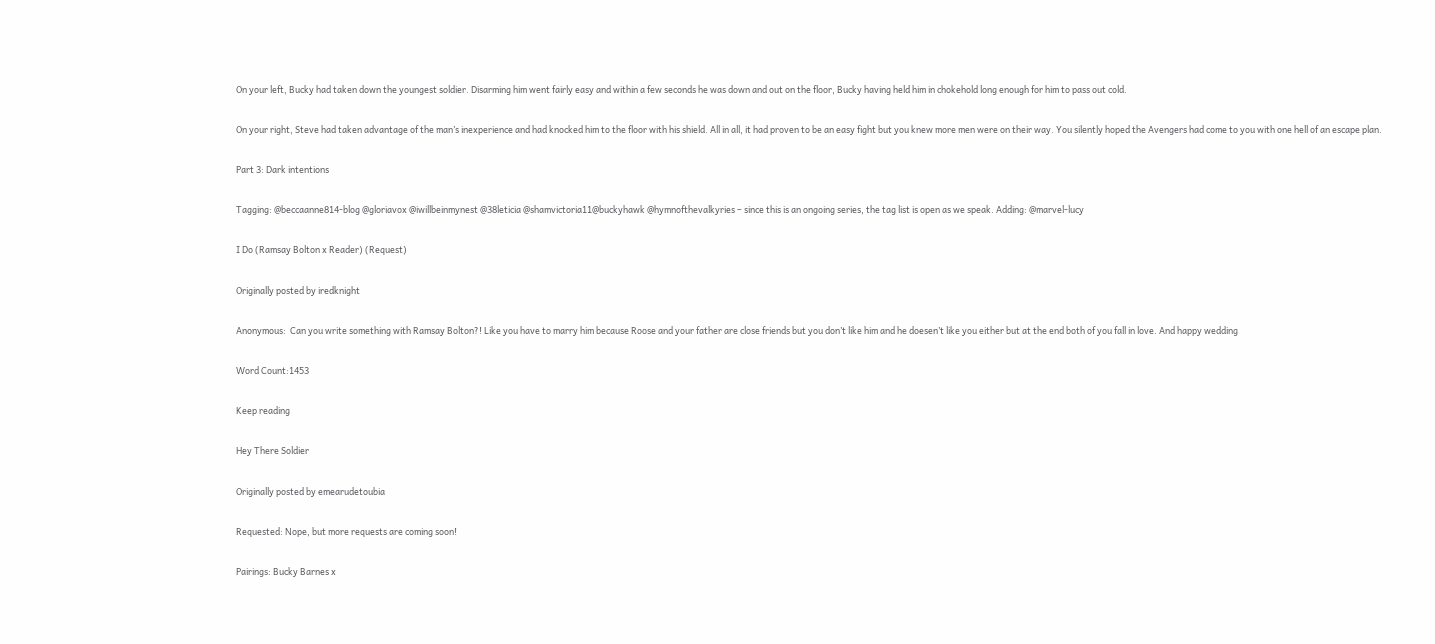On your left, Bucky had taken down the youngest soldier. Disarming him went fairly easy and within a few seconds he was down and out on the floor, Bucky having held him in chokehold long enough for him to pass out cold.

On your right, Steve had taken advantage of the man’s inexperience and had knocked him to the floor with his shield. All in all, it had proven to be an easy fight but you knew more men were on their way. You silently hoped the Avengers had come to you with one hell of an escape plan.

Part 3: Dark intentions

Tagging: @beccaanne814-blog @gloriavox @iwillbeinmynest @38leticia @shamvictoria11@buckyhawk @hymnofthevalkyries – since this is an ongoing series, the tag list is open as we speak. Adding: @marvel-lucy

I Do (Ramsay Bolton x Reader) (Request)

Originally posted by iredknight

Anonymous:  Can you write something with Ramsay Bolton?! Like you have to marry him because Roose and your father are close friends but you don’t like him and he doesen’t like you either but at the end both of you fall in love. And happy wedding

Word Count:1453

Keep reading

Hey There Soldier

Originally posted by emearudetoubia

Requested: Nope, but more requests are coming soon!

Pairings: Bucky Barnes x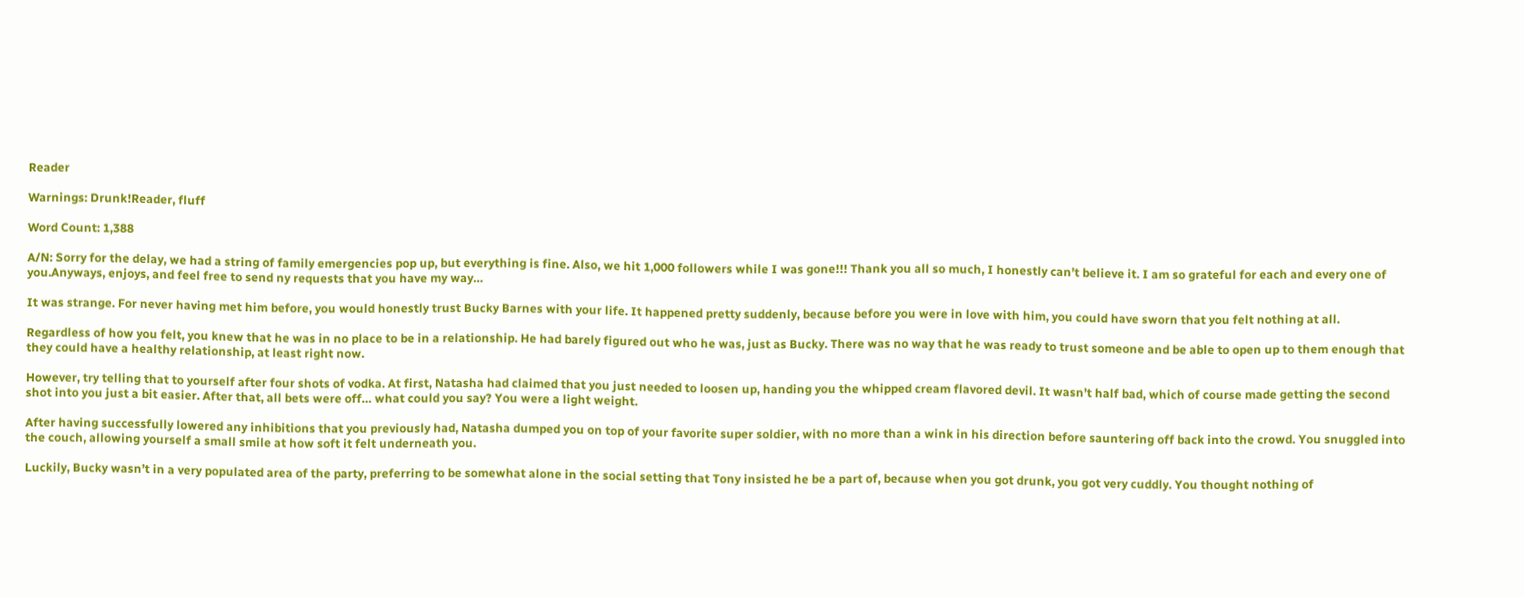Reader

Warnings: Drunk!Reader, fluff

Word Count: 1,388

A/N: Sorry for the delay, we had a string of family emergencies pop up, but everything is fine. Also, we hit 1,000 followers while I was gone!!! Thank you all so much, I honestly can’t believe it. I am so grateful for each and every one of you.Anyways, enjoys, and feel free to send ny requests that you have my way…

It was strange. For never having met him before, you would honestly trust Bucky Barnes with your life. It happened pretty suddenly, because before you were in love with him, you could have sworn that you felt nothing at all.

Regardless of how you felt, you knew that he was in no place to be in a relationship. He had barely figured out who he was, just as Bucky. There was no way that he was ready to trust someone and be able to open up to them enough that they could have a healthy relationship, at least right now.

However, try telling that to yourself after four shots of vodka. At first, Natasha had claimed that you just needed to loosen up, handing you the whipped cream flavored devil. It wasn’t half bad, which of course made getting the second shot into you just a bit easier. After that, all bets were off… what could you say? You were a light weight.

After having successfully lowered any inhibitions that you previously had, Natasha dumped you on top of your favorite super soldier, with no more than a wink in his direction before sauntering off back into the crowd. You snuggled into the couch, allowing yourself a small smile at how soft it felt underneath you.

Luckily, Bucky wasn’t in a very populated area of the party, preferring to be somewhat alone in the social setting that Tony insisted he be a part of, because when you got drunk, you got very cuddly. You thought nothing of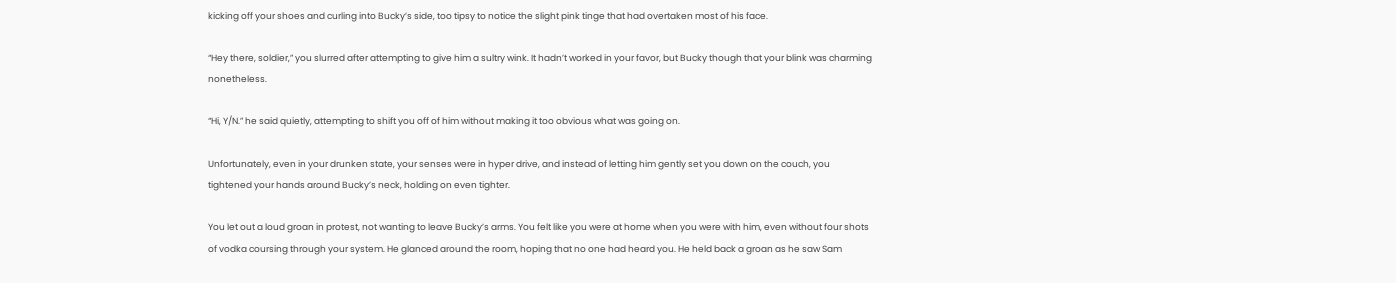kicking off your shoes and curling into Bucky’s side, too tipsy to notice the slight pink tinge that had overtaken most of his face.

“Hey there, soldier,” you slurred after attempting to give him a sultry wink. It hadn’t worked in your favor, but Bucky though that your blink was charming nonetheless.

“Hi, Y/N.” he said quietly, attempting to shift you off of him without making it too obvious what was going on.

Unfortunately, even in your drunken state, your senses were in hyper drive, and instead of letting him gently set you down on the couch, you tightened your hands around Bucky’s neck, holding on even tighter.

You let out a loud groan in protest, not wanting to leave Bucky’s arms. You felt like you were at home when you were with him, even without four shots of vodka coursing through your system. He glanced around the room, hoping that no one had heard you. He held back a groan as he saw Sam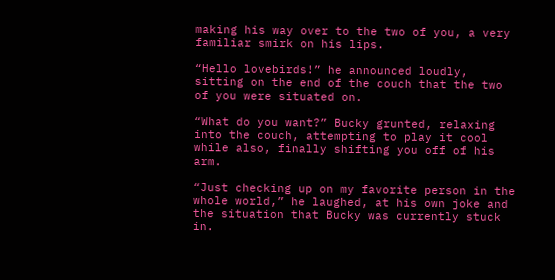making his way over to the two of you, a very familiar smirk on his lips.

“Hello lovebirds!” he announced loudly, sitting on the end of the couch that the two of you were situated on.

“What do you want?” Bucky grunted, relaxing into the couch, attempting to play it cool while also, finally shifting you off of his arm.

“Just checking up on my favorite person in the whole world,” he laughed, at his own joke and the situation that Bucky was currently stuck in.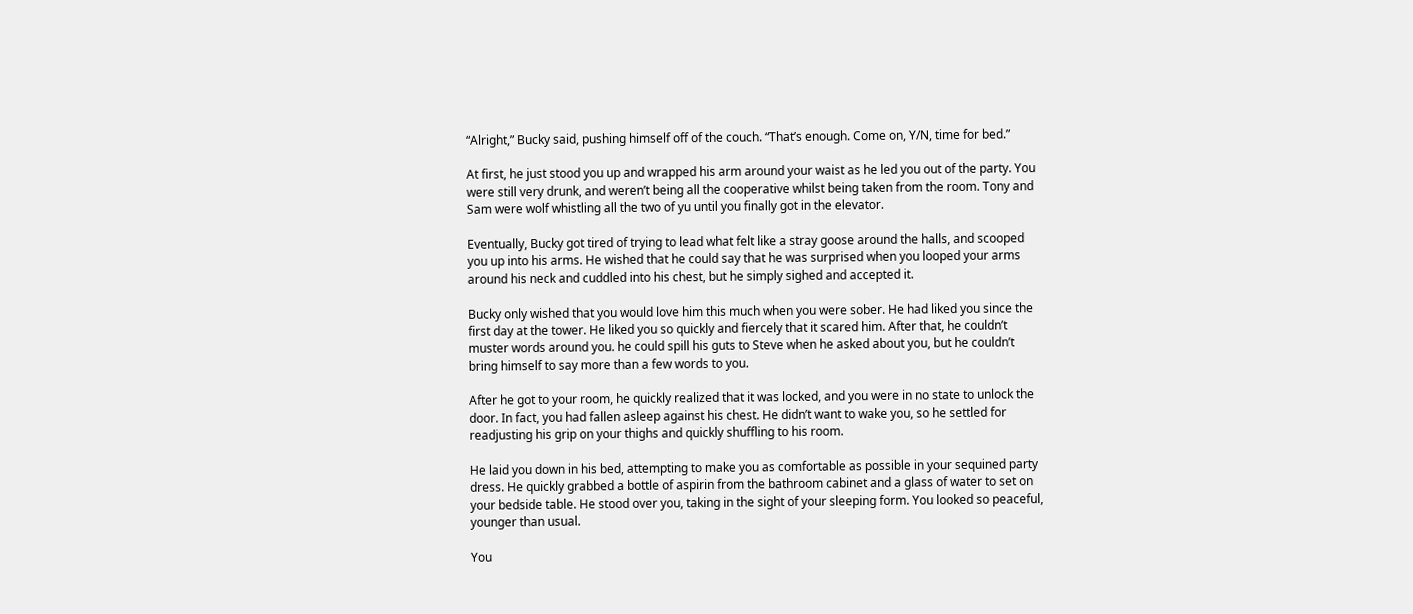“Alright,” Bucky said, pushing himself off of the couch. “That’s enough. Come on, Y/N, time for bed.”

At first, he just stood you up and wrapped his arm around your waist as he led you out of the party. You were still very drunk, and weren’t being all the cooperative whilst being taken from the room. Tony and Sam were wolf whistling all the two of yu until you finally got in the elevator.

Eventually, Bucky got tired of trying to lead what felt like a stray goose around the halls, and scooped you up into his arms. He wished that he could say that he was surprised when you looped your arms around his neck and cuddled into his chest, but he simply sighed and accepted it.

Bucky only wished that you would love him this much when you were sober. He had liked you since the first day at the tower. He liked you so quickly and fiercely that it scared him. After that, he couldn’t muster words around you. he could spill his guts to Steve when he asked about you, but he couldn’t bring himself to say more than a few words to you.

After he got to your room, he quickly realized that it was locked, and you were in no state to unlock the door. In fact, you had fallen asleep against his chest. He didn’t want to wake you, so he settled for readjusting his grip on your thighs and quickly shuffling to his room.

He laid you down in his bed, attempting to make you as comfortable as possible in your sequined party dress. He quickly grabbed a bottle of aspirin from the bathroom cabinet and a glass of water to set on your bedside table. He stood over you, taking in the sight of your sleeping form. You looked so peaceful, younger than usual.

You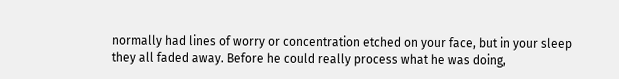normally had lines of worry or concentration etched on your face, but in your sleep they all faded away. Before he could really process what he was doing,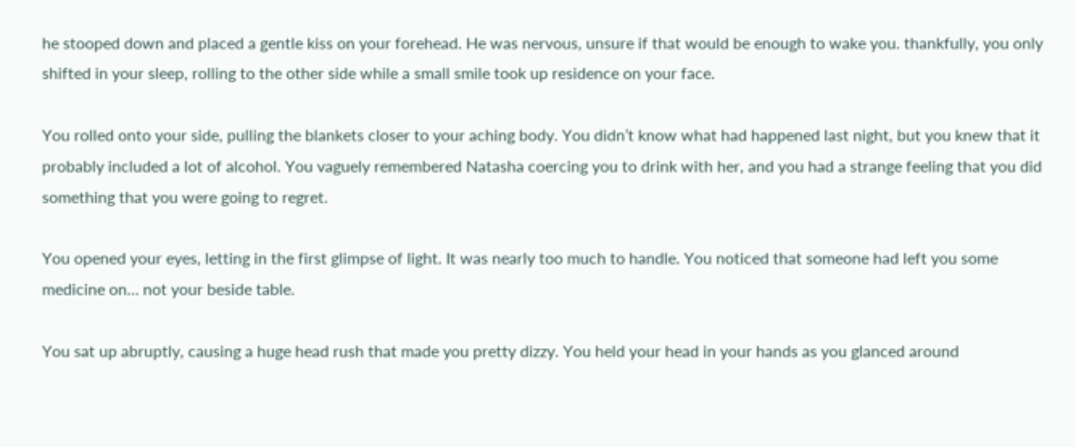he stooped down and placed a gentle kiss on your forehead. He was nervous, unsure if that would be enough to wake you. thankfully, you only shifted in your sleep, rolling to the other side while a small smile took up residence on your face.

You rolled onto your side, pulling the blankets closer to your aching body. You didn’t know what had happened last night, but you knew that it probably included a lot of alcohol. You vaguely remembered Natasha coercing you to drink with her, and you had a strange feeling that you did something that you were going to regret.

You opened your eyes, letting in the first glimpse of light. It was nearly too much to handle. You noticed that someone had left you some medicine on… not your beside table.

You sat up abruptly, causing a huge head rush that made you pretty dizzy. You held your head in your hands as you glanced around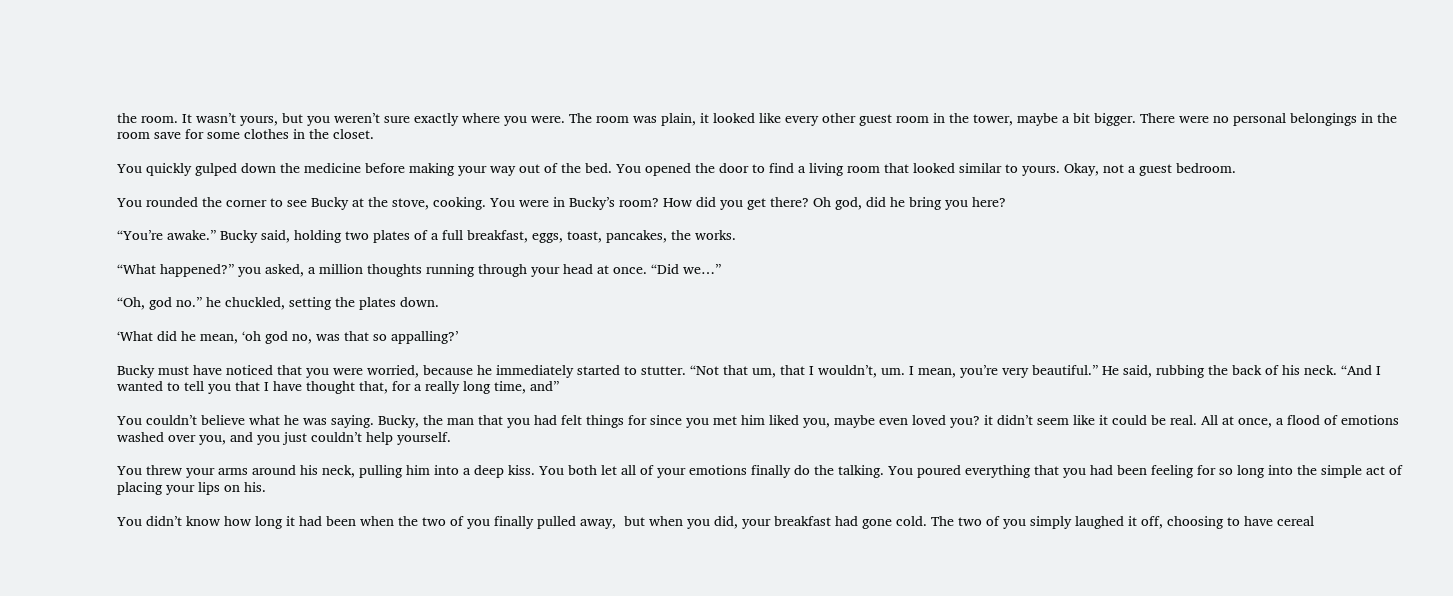the room. It wasn’t yours, but you weren’t sure exactly where you were. The room was plain, it looked like every other guest room in the tower, maybe a bit bigger. There were no personal belongings in the room save for some clothes in the closet.

You quickly gulped down the medicine before making your way out of the bed. You opened the door to find a living room that looked similar to yours. Okay, not a guest bedroom.

You rounded the corner to see Bucky at the stove, cooking. You were in Bucky’s room? How did you get there? Oh god, did he bring you here?

“You’re awake.” Bucky said, holding two plates of a full breakfast, eggs, toast, pancakes, the works.

“What happened?” you asked, a million thoughts running through your head at once. “Did we…”

“Oh, god no.” he chuckled, setting the plates down.

‘What did he mean, ‘oh god no, was that so appalling?’

Bucky must have noticed that you were worried, because he immediately started to stutter. “Not that um, that I wouldn’t, um. I mean, you’re very beautiful.” He said, rubbing the back of his neck. “And I wanted to tell you that I have thought that, for a really long time, and”

You couldn’t believe what he was saying. Bucky, the man that you had felt things for since you met him liked you, maybe even loved you? it didn’t seem like it could be real. All at once, a flood of emotions washed over you, and you just couldn’t help yourself.

You threw your arms around his neck, pulling him into a deep kiss. You both let all of your emotions finally do the talking. You poured everything that you had been feeling for so long into the simple act of placing your lips on his.

You didn’t know how long it had been when the two of you finally pulled away,  but when you did, your breakfast had gone cold. The two of you simply laughed it off, choosing to have cereal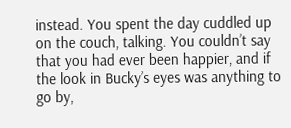instead. You spent the day cuddled up on the couch, talking. You couldn’t say that you had ever been happier, and if the look in Bucky’s eyes was anything to go by,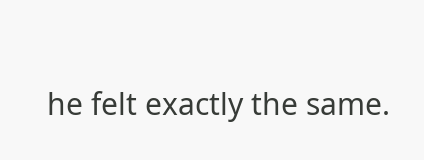he felt exactly the same.